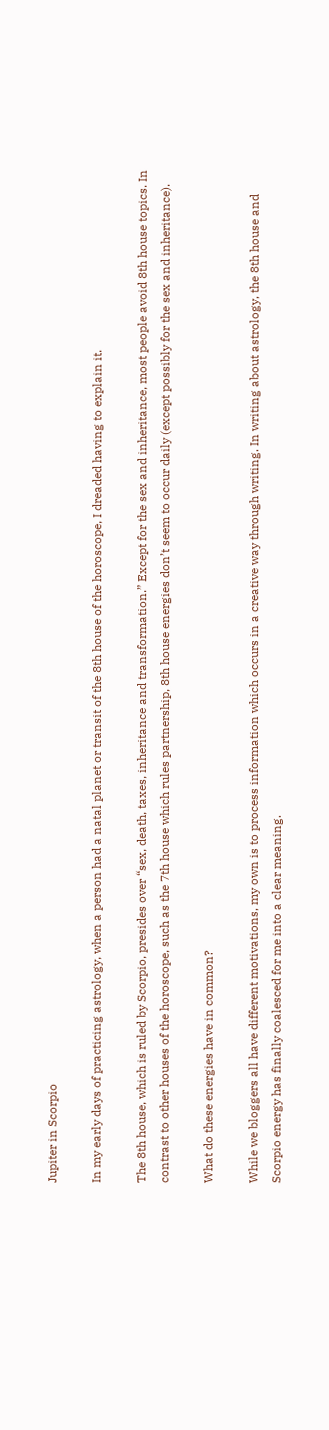Jupiter in Scorpio

In my early days of practicing astrology, when a person had a natal planet or transit of the 8th house of the horoscope, I dreaded having to explain it.

The 8th house, which is ruled by Scorpio, presides over “sex, death, taxes, inheritance and transformation.” Except for the sex and inheritance, most people avoid 8th house topics. In contrast to other houses of the horoscope, such as the 7th house which rules partnership, 8th house energies don’t seem to occur daily (except possibly for the sex and inheritance).

What do these energies have in common?

While we bloggers all have different motivations, my own is to process information which occurs in a creative way through writing. In writing about astrology, the 8th house and Scorpio energy has finally coalesced for me into a clear meaning.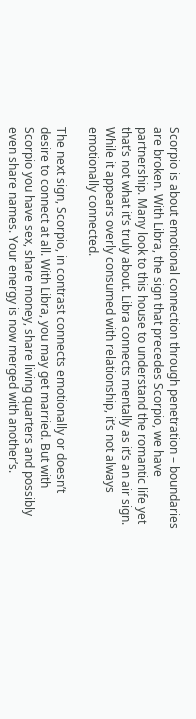Scorpio is about emotional connection through penetration – boundaries are broken. With Libra, the sign that precedes Scorpio, we have partnership. Many look to this house to understand the romantic life yet that’s not what it’s truly about. Libra connects mentally as it’s an air sign. While it appears overly consumed with relationship, it’s not always emotionally connected.

The next sign, Scorpio, in contrast connects emotionally or doesn’t desire to connect at all. With Libra, you may get married. But with Scorpio you have sex, share money, share living quarters and possibly even share names. Your energy is now merged with another’s.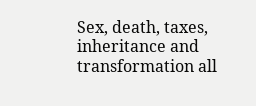Sex, death, taxes, inheritance and transformation all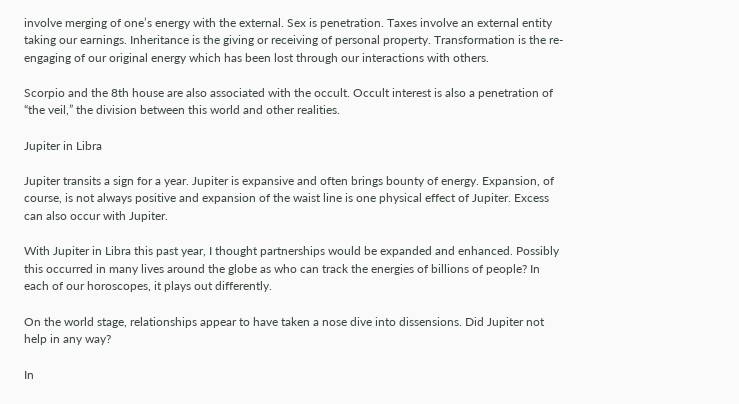involve merging of one’s energy with the external. Sex is penetration. Taxes involve an external entity taking our earnings. Inheritance is the giving or receiving of personal property. Transformation is the re-engaging of our original energy which has been lost through our interactions with others.

Scorpio and the 8th house are also associated with the occult. Occult interest is also a penetration of “the veil,” the division between this world and other realities.

Jupiter in Libra

Jupiter transits a sign for a year. Jupiter is expansive and often brings bounty of energy. Expansion, of course, is not always positive and expansion of the waist line is one physical effect of Jupiter. Excess can also occur with Jupiter.

With Jupiter in Libra this past year, I thought partnerships would be expanded and enhanced. Possibly this occurred in many lives around the globe as who can track the energies of billions of people? In each of our horoscopes, it plays out differently.

On the world stage, relationships appear to have taken a nose dive into dissensions. Did Jupiter not help in any way?

In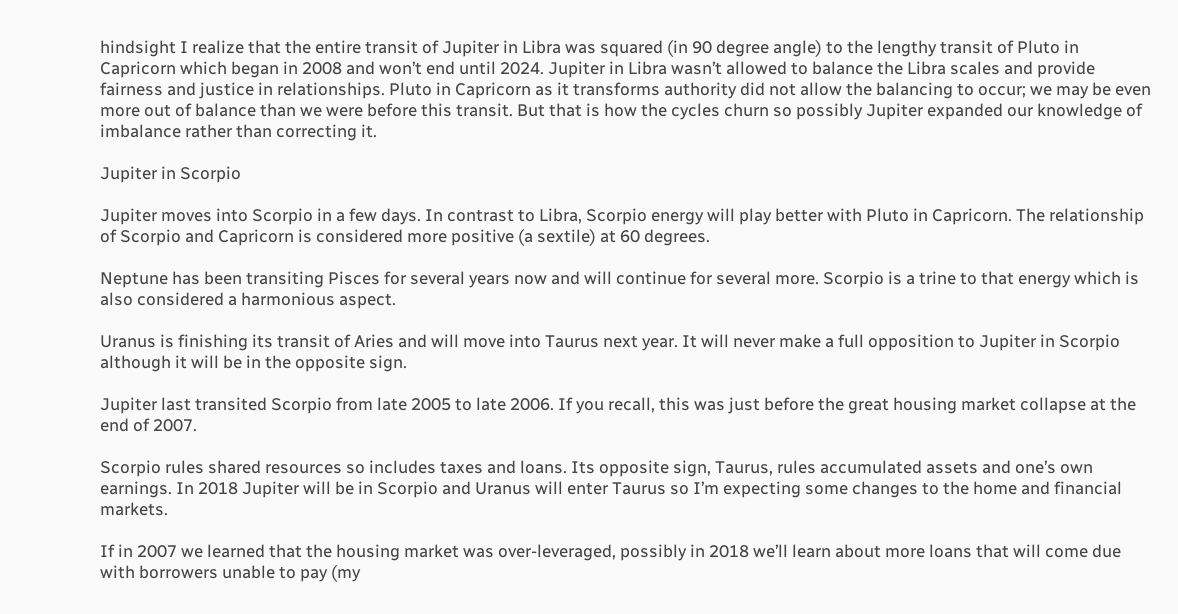hindsight I realize that the entire transit of Jupiter in Libra was squared (in 90 degree angle) to the lengthy transit of Pluto in Capricorn which began in 2008 and won’t end until 2024. Jupiter in Libra wasn’t allowed to balance the Libra scales and provide fairness and justice in relationships. Pluto in Capricorn as it transforms authority did not allow the balancing to occur; we may be even more out of balance than we were before this transit. But that is how the cycles churn so possibly Jupiter expanded our knowledge of imbalance rather than correcting it.

Jupiter in Scorpio

Jupiter moves into Scorpio in a few days. In contrast to Libra, Scorpio energy will play better with Pluto in Capricorn. The relationship of Scorpio and Capricorn is considered more positive (a sextile) at 60 degrees.

Neptune has been transiting Pisces for several years now and will continue for several more. Scorpio is a trine to that energy which is also considered a harmonious aspect.

Uranus is finishing its transit of Aries and will move into Taurus next year. It will never make a full opposition to Jupiter in Scorpio although it will be in the opposite sign.

Jupiter last transited Scorpio from late 2005 to late 2006. If you recall, this was just before the great housing market collapse at the end of 2007.

Scorpio rules shared resources so includes taxes and loans. Its opposite sign, Taurus, rules accumulated assets and one’s own earnings. In 2018 Jupiter will be in Scorpio and Uranus will enter Taurus so I’m expecting some changes to the home and financial markets.

If in 2007 we learned that the housing market was over-leveraged, possibly in 2018 we’ll learn about more loans that will come due with borrowers unable to pay (my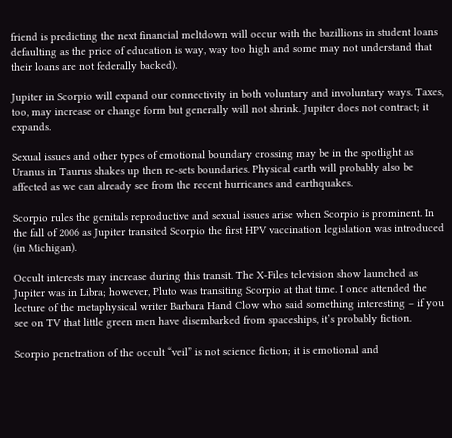friend is predicting the next financial meltdown will occur with the bazillions in student loans defaulting as the price of education is way, way too high and some may not understand that their loans are not federally backed).

Jupiter in Scorpio will expand our connectivity in both voluntary and involuntary ways. Taxes, too, may increase or change form but generally will not shrink. Jupiter does not contract; it expands.

Sexual issues and other types of emotional boundary crossing may be in the spotlight as Uranus in Taurus shakes up then re-sets boundaries. Physical earth will probably also be affected as we can already see from the recent hurricanes and earthquakes.

Scorpio rules the genitals reproductive and sexual issues arise when Scorpio is prominent. In the fall of 2006 as Jupiter transited Scorpio the first HPV vaccination legislation was introduced (in Michigan).

Occult interests may increase during this transit. The X-Files television show launched as Jupiter was in Libra; however, Pluto was transiting Scorpio at that time. I once attended the lecture of the metaphysical writer Barbara Hand Clow who said something interesting – if you see on TV that little green men have disembarked from spaceships, it’s probably fiction.

Scorpio penetration of the occult “veil” is not science fiction; it is emotional and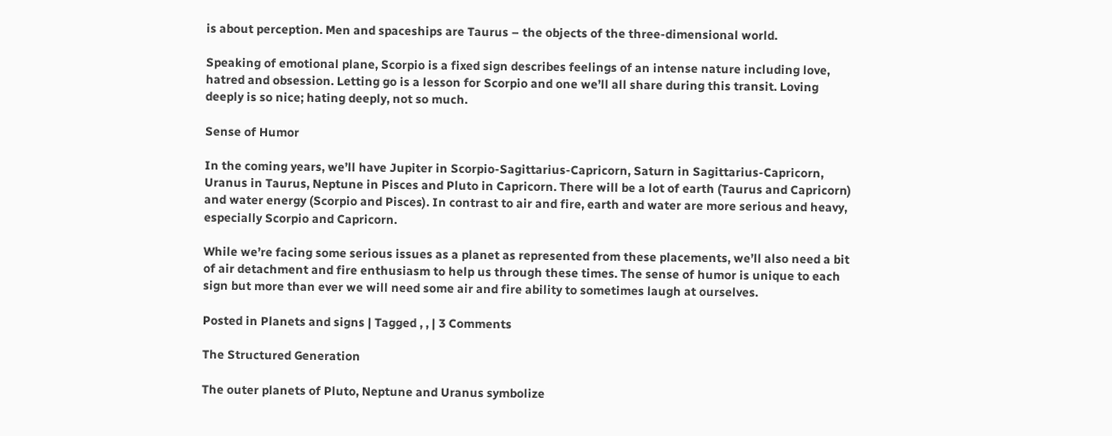is about perception. Men and spaceships are Taurus – the objects of the three-dimensional world.

Speaking of emotional plane, Scorpio is a fixed sign describes feelings of an intense nature including love, hatred and obsession. Letting go is a lesson for Scorpio and one we’ll all share during this transit. Loving deeply is so nice; hating deeply, not so much.

Sense of Humor

In the coming years, we’ll have Jupiter in Scorpio-Sagittarius-Capricorn, Saturn in Sagittarius-Capricorn, Uranus in Taurus, Neptune in Pisces and Pluto in Capricorn. There will be a lot of earth (Taurus and Capricorn) and water energy (Scorpio and Pisces). In contrast to air and fire, earth and water are more serious and heavy, especially Scorpio and Capricorn.

While we’re facing some serious issues as a planet as represented from these placements, we’ll also need a bit of air detachment and fire enthusiasm to help us through these times. The sense of humor is unique to each sign but more than ever we will need some air and fire ability to sometimes laugh at ourselves.

Posted in Planets and signs | Tagged , , | 3 Comments

The Structured Generation

The outer planets of Pluto, Neptune and Uranus symbolize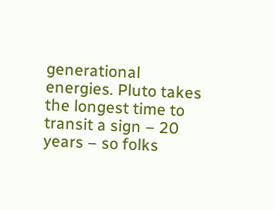generational energies. Pluto takes the longest time to transit a sign – 20 years – so folks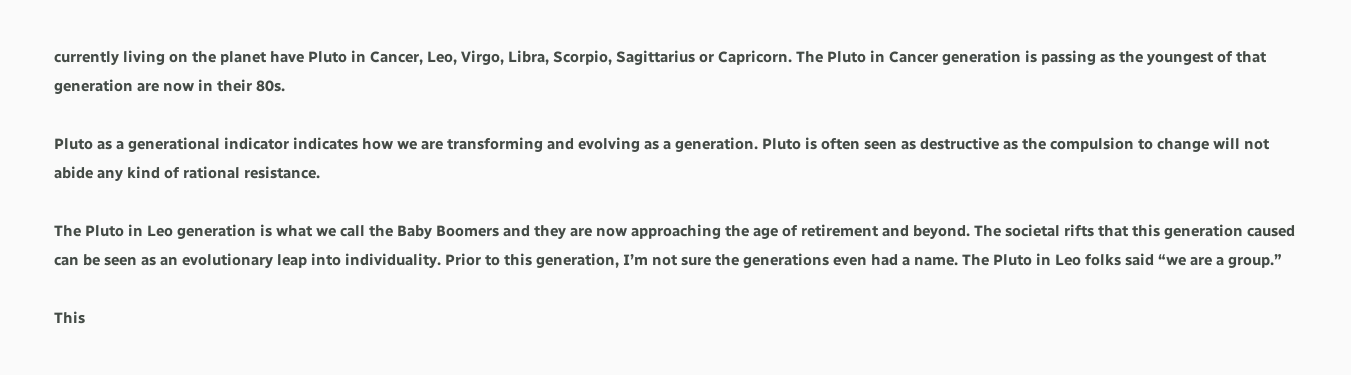currently living on the planet have Pluto in Cancer, Leo, Virgo, Libra, Scorpio, Sagittarius or Capricorn. The Pluto in Cancer generation is passing as the youngest of that generation are now in their 80s.

Pluto as a generational indicator indicates how we are transforming and evolving as a generation. Pluto is often seen as destructive as the compulsion to change will not abide any kind of rational resistance.

The Pluto in Leo generation is what we call the Baby Boomers and they are now approaching the age of retirement and beyond. The societal rifts that this generation caused can be seen as an evolutionary leap into individuality. Prior to this generation, I’m not sure the generations even had a name. The Pluto in Leo folks said “we are a group.”

This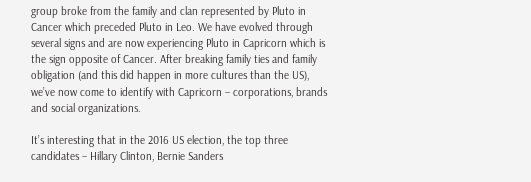group broke from the family and clan represented by Pluto in Cancer which preceded Pluto in Leo. We have evolved through several signs and are now experiencing Pluto in Capricorn which is the sign opposite of Cancer. After breaking family ties and family obligation (and this did happen in more cultures than the US), we’ve now come to identify with Capricorn – corporations, brands and social organizations.

It’s interesting that in the 2016 US election, the top three candidates – Hillary Clinton, Bernie Sanders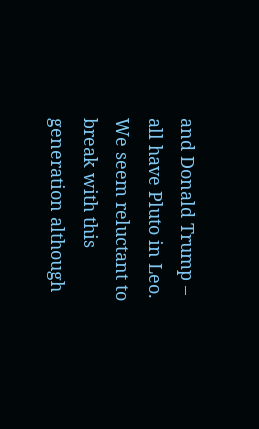and Donald Trump – all have Pluto in Leo. We seem reluctant to break with this generation although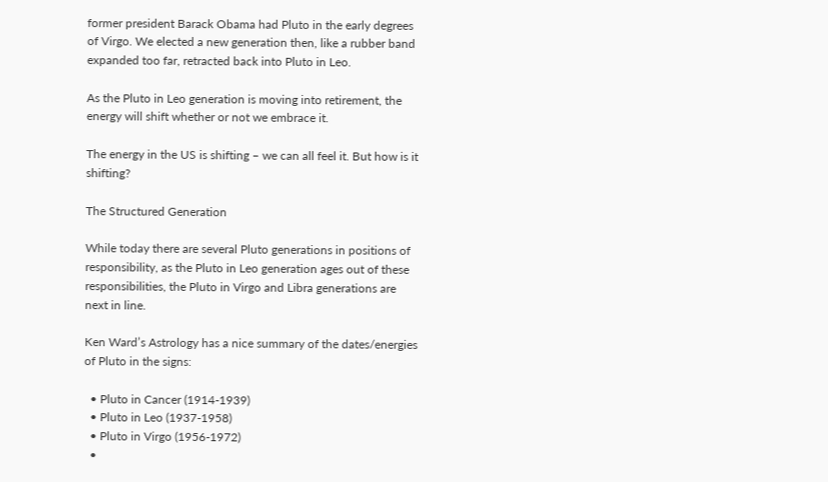former president Barack Obama had Pluto in the early degrees of Virgo. We elected a new generation then, like a rubber band expanded too far, retracted back into Pluto in Leo.

As the Pluto in Leo generation is moving into retirement, the energy will shift whether or not we embrace it.

The energy in the US is shifting – we can all feel it. But how is it shifting?

The Structured Generation

While today there are several Pluto generations in positions of responsibility, as the Pluto in Leo generation ages out of these responsibilities, the Pluto in Virgo and Libra generations are next in line.

Ken Ward’s Astrology has a nice summary of the dates/energies of Pluto in the signs:

  • Pluto in Cancer (1914-1939)
  • Pluto in Leo (1937-1958)
  • Pluto in Virgo (1956-1972)
  •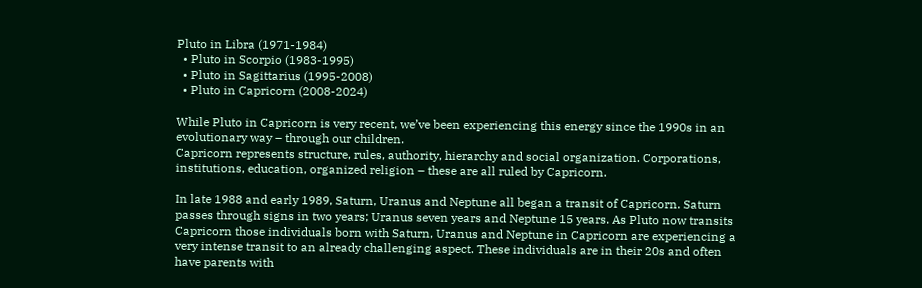Pluto in Libra (1971-1984)
  • Pluto in Scorpio (1983-1995)
  • Pluto in Sagittarius (1995-2008)
  • Pluto in Capricorn (2008-2024)

While Pluto in Capricorn is very recent, we’ve been experiencing this energy since the 1990s in an evolutionary way – through our children.
Capricorn represents structure, rules, authority, hierarchy and social organization. Corporations, institutions, education, organized religion – these are all ruled by Capricorn.

In late 1988 and early 1989, Saturn, Uranus and Neptune all began a transit of Capricorn. Saturn passes through signs in two years; Uranus seven years and Neptune 15 years. As Pluto now transits Capricorn those individuals born with Saturn, Uranus and Neptune in Capricorn are experiencing a very intense transit to an already challenging aspect. These individuals are in their 20s and often have parents with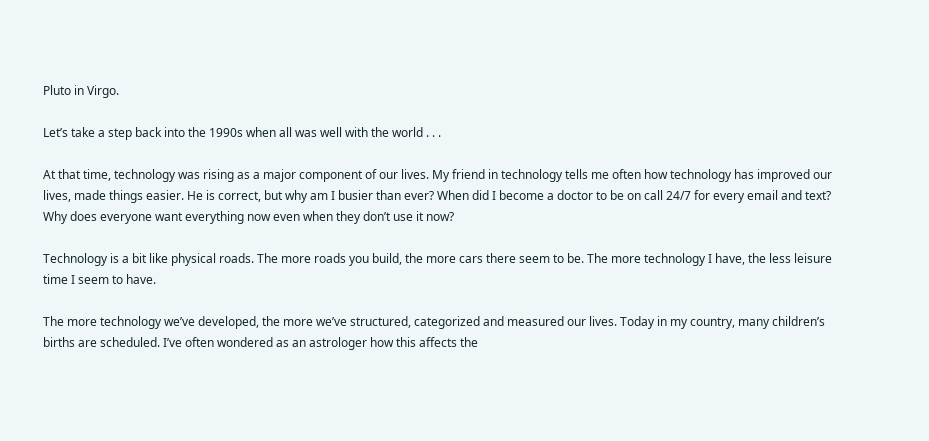Pluto in Virgo.

Let’s take a step back into the 1990s when all was well with the world . . .

At that time, technology was rising as a major component of our lives. My friend in technology tells me often how technology has improved our lives, made things easier. He is correct, but why am I busier than ever? When did I become a doctor to be on call 24/7 for every email and text? Why does everyone want everything now even when they don’t use it now?

Technology is a bit like physical roads. The more roads you build, the more cars there seem to be. The more technology I have, the less leisure time I seem to have.

The more technology we’ve developed, the more we’ve structured, categorized and measured our lives. Today in my country, many children’s births are scheduled. I’ve often wondered as an astrologer how this affects the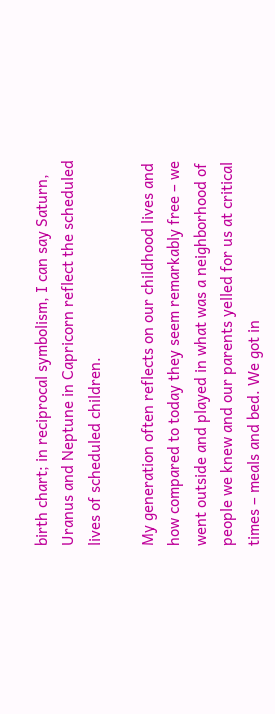birth chart; in reciprocal symbolism, I can say Saturn, Uranus and Neptune in Capricorn reflect the scheduled lives of scheduled children.

My generation often reflects on our childhood lives and how compared to today they seem remarkably free – we went outside and played in what was a neighborhood of people we knew and our parents yelled for us at critical times – meals and bed. We got in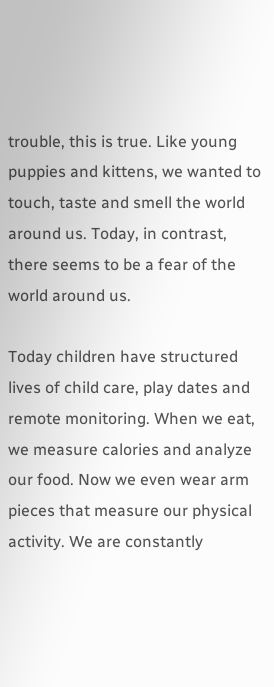trouble, this is true. Like young puppies and kittens, we wanted to touch, taste and smell the world around us. Today, in contrast, there seems to be a fear of the world around us.

Today children have structured lives of child care, play dates and remote monitoring. When we eat, we measure calories and analyze our food. Now we even wear arm pieces that measure our physical activity. We are constantly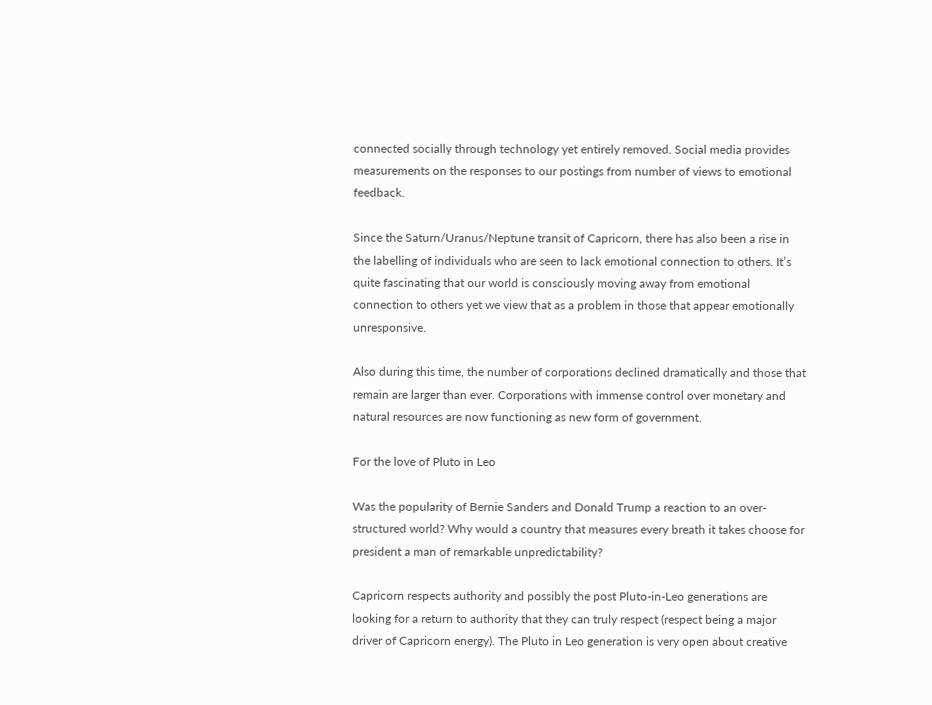connected socially through technology yet entirely removed. Social media provides measurements on the responses to our postings from number of views to emotional feedback.

Since the Saturn/Uranus/Neptune transit of Capricorn, there has also been a rise in the labelling of individuals who are seen to lack emotional connection to others. It’s quite fascinating that our world is consciously moving away from emotional connection to others yet we view that as a problem in those that appear emotionally unresponsive.

Also during this time, the number of corporations declined dramatically and those that remain are larger than ever. Corporations with immense control over monetary and natural resources are now functioning as new form of government.

For the love of Pluto in Leo

Was the popularity of Bernie Sanders and Donald Trump a reaction to an over-structured world? Why would a country that measures every breath it takes choose for president a man of remarkable unpredictability?

Capricorn respects authority and possibly the post Pluto-in-Leo generations are looking for a return to authority that they can truly respect (respect being a major driver of Capricorn energy). The Pluto in Leo generation is very open about creative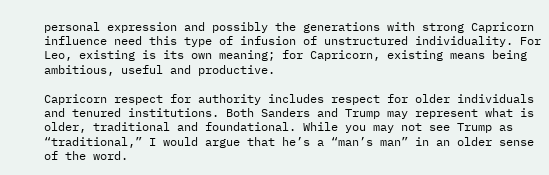personal expression and possibly the generations with strong Capricorn influence need this type of infusion of unstructured individuality. For Leo, existing is its own meaning; for Capricorn, existing means being ambitious, useful and productive.

Capricorn respect for authority includes respect for older individuals and tenured institutions. Both Sanders and Trump may represent what is older, traditional and foundational. While you may not see Trump as “traditional,” I would argue that he’s a “man’s man” in an older sense of the word.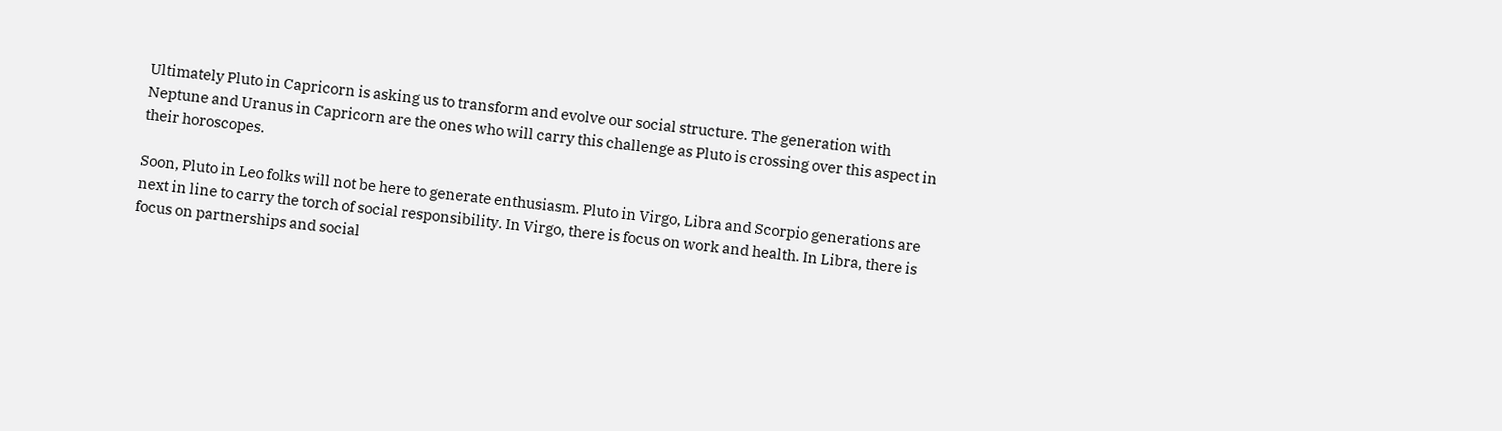Ultimately Pluto in Capricorn is asking us to transform and evolve our social structure. The generation with Neptune and Uranus in Capricorn are the ones who will carry this challenge as Pluto is crossing over this aspect in their horoscopes.

Soon, Pluto in Leo folks will not be here to generate enthusiasm. Pluto in Virgo, Libra and Scorpio generations are next in line to carry the torch of social responsibility. In Virgo, there is focus on work and health. In Libra, there is focus on partnerships and social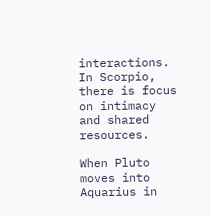interactions. In Scorpio, there is focus on intimacy and shared resources.

When Pluto moves into Aquarius in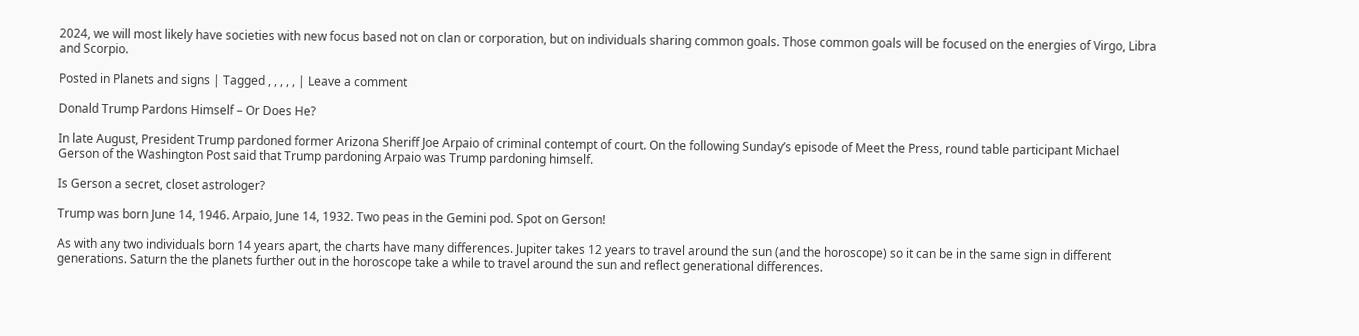2024, we will most likely have societies with new focus based not on clan or corporation, but on individuals sharing common goals. Those common goals will be focused on the energies of Virgo, Libra and Scorpio.

Posted in Planets and signs | Tagged , , , , , | Leave a comment

Donald Trump Pardons Himself – Or Does He?

In late August, President Trump pardoned former Arizona Sheriff Joe Arpaio of criminal contempt of court. On the following Sunday’s episode of Meet the Press, round table participant Michael Gerson of the Washington Post said that Trump pardoning Arpaio was Trump pardoning himself.

Is Gerson a secret, closet astrologer?

Trump was born June 14, 1946. Arpaio, June 14, 1932. Two peas in the Gemini pod. Spot on Gerson!

As with any two individuals born 14 years apart, the charts have many differences. Jupiter takes 12 years to travel around the sun (and the horoscope) so it can be in the same sign in different generations. Saturn the the planets further out in the horoscope take a while to travel around the sun and reflect generational differences.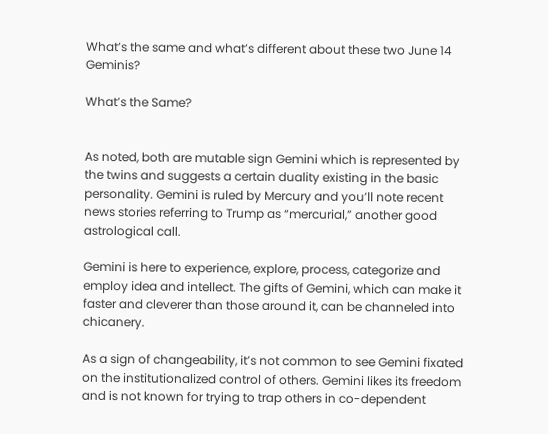What’s the same and what’s different about these two June 14 Geminis?

What’s the Same?


As noted, both are mutable sign Gemini which is represented by the twins and suggests a certain duality existing in the basic personality. Gemini is ruled by Mercury and you’ll note recent news stories referring to Trump as “mercurial,” another good astrological call.

Gemini is here to experience, explore, process, categorize and employ idea and intellect. The gifts of Gemini, which can make it faster and cleverer than those around it, can be channeled into chicanery.

As a sign of changeability, it’s not common to see Gemini fixated on the institutionalized control of others. Gemini likes its freedom and is not known for trying to trap others in co-dependent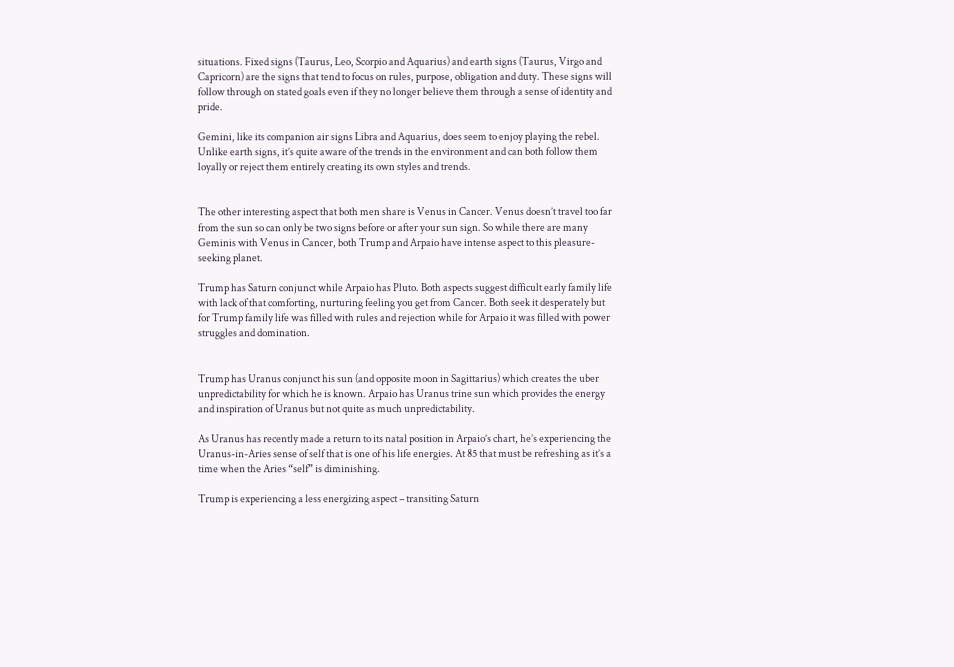situations. Fixed signs (Taurus, Leo, Scorpio and Aquarius) and earth signs (Taurus, Virgo and Capricorn) are the signs that tend to focus on rules, purpose, obligation and duty. These signs will follow through on stated goals even if they no longer believe them through a sense of identity and pride.

Gemini, like its companion air signs Libra and Aquarius, does seem to enjoy playing the rebel. Unlike earth signs, it’s quite aware of the trends in the environment and can both follow them loyally or reject them entirely creating its own styles and trends.


The other interesting aspect that both men share is Venus in Cancer. Venus doesn’t travel too far from the sun so can only be two signs before or after your sun sign. So while there are many Geminis with Venus in Cancer, both Trump and Arpaio have intense aspect to this pleasure-seeking planet.

Trump has Saturn conjunct while Arpaio has Pluto. Both aspects suggest difficult early family life with lack of that comforting, nurturing feeling you get from Cancer. Both seek it desperately but for Trump family life was filled with rules and rejection while for Arpaio it was filled with power struggles and domination.


Trump has Uranus conjunct his sun (and opposite moon in Sagittarius) which creates the uber unpredictability for which he is known. Arpaio has Uranus trine sun which provides the energy and inspiration of Uranus but not quite as much unpredictability.

As Uranus has recently made a return to its natal position in Arpaio’s chart, he’s experiencing the Uranus-in-Aries sense of self that is one of his life energies. At 85 that must be refreshing as it’s a time when the Aries “self” is diminishing.

Trump is experiencing a less energizing aspect – transiting Saturn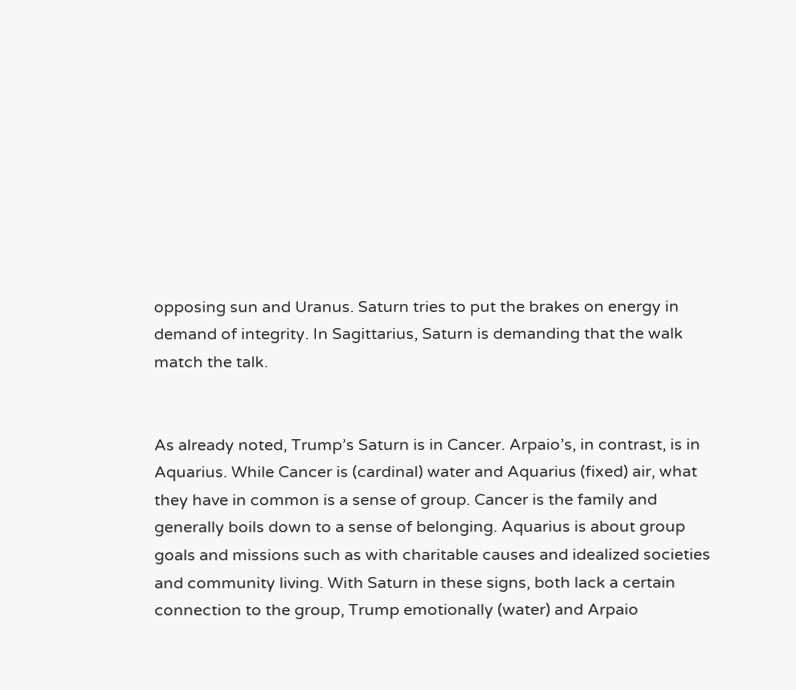opposing sun and Uranus. Saturn tries to put the brakes on energy in demand of integrity. In Sagittarius, Saturn is demanding that the walk match the talk.


As already noted, Trump’s Saturn is in Cancer. Arpaio’s, in contrast, is in Aquarius. While Cancer is (cardinal) water and Aquarius (fixed) air, what they have in common is a sense of group. Cancer is the family and generally boils down to a sense of belonging. Aquarius is about group goals and missions such as with charitable causes and idealized societies and community living. With Saturn in these signs, both lack a certain connection to the group, Trump emotionally (water) and Arpaio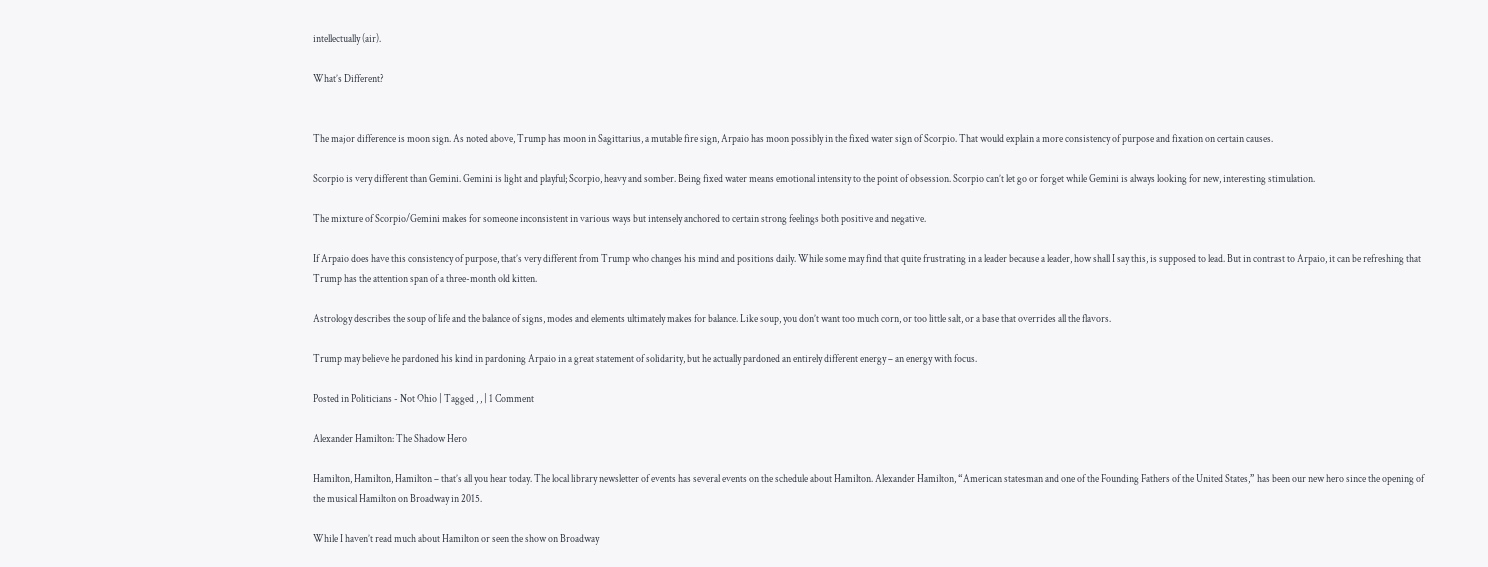intellectually (air).

What’s Different?


The major difference is moon sign. As noted above, Trump has moon in Sagittarius, a mutable fire sign, Arpaio has moon possibly in the fixed water sign of Scorpio. That would explain a more consistency of purpose and fixation on certain causes.

Scorpio is very different than Gemini. Gemini is light and playful; Scorpio, heavy and somber. Being fixed water means emotional intensity to the point of obsession. Scorpio can’t let go or forget while Gemini is always looking for new, interesting stimulation.

The mixture of Scorpio/Gemini makes for someone inconsistent in various ways but intensely anchored to certain strong feelings both positive and negative.

If Arpaio does have this consistency of purpose, that’s very different from Trump who changes his mind and positions daily. While some may find that quite frustrating in a leader because a leader, how shall I say this, is supposed to lead. But in contrast to Arpaio, it can be refreshing that Trump has the attention span of a three-month old kitten.

Astrology describes the soup of life and the balance of signs, modes and elements ultimately makes for balance. Like soup, you don’t want too much corn, or too little salt, or a base that overrides all the flavors.

Trump may believe he pardoned his kind in pardoning Arpaio in a great statement of solidarity, but he actually pardoned an entirely different energy – an energy with focus.

Posted in Politicians - Not Ohio | Tagged , , | 1 Comment

Alexander Hamilton: The Shadow Hero

Hamilton, Hamilton, Hamilton – that’s all you hear today. The local library newsletter of events has several events on the schedule about Hamilton. Alexander Hamilton, “American statesman and one of the Founding Fathers of the United States,” has been our new hero since the opening of the musical Hamilton on Broadway in 2015.

While I haven’t read much about Hamilton or seen the show on Broadway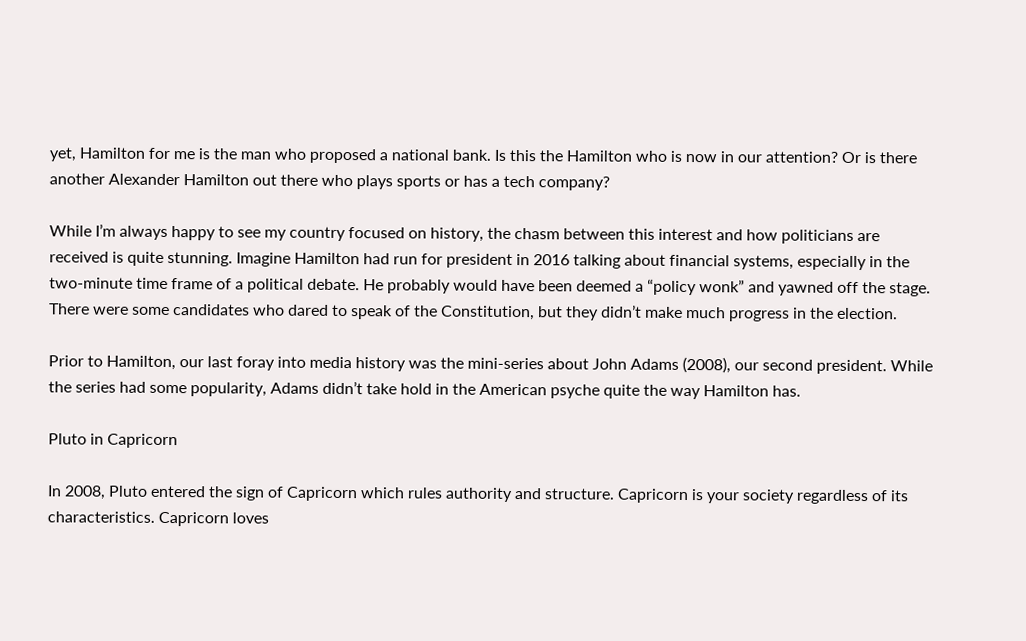yet, Hamilton for me is the man who proposed a national bank. Is this the Hamilton who is now in our attention? Or is there another Alexander Hamilton out there who plays sports or has a tech company?

While I’m always happy to see my country focused on history, the chasm between this interest and how politicians are received is quite stunning. Imagine Hamilton had run for president in 2016 talking about financial systems, especially in the two-minute time frame of a political debate. He probably would have been deemed a “policy wonk” and yawned off the stage. There were some candidates who dared to speak of the Constitution, but they didn’t make much progress in the election.

Prior to Hamilton, our last foray into media history was the mini-series about John Adams (2008), our second president. While the series had some popularity, Adams didn’t take hold in the American psyche quite the way Hamilton has.

Pluto in Capricorn

In 2008, Pluto entered the sign of Capricorn which rules authority and structure. Capricorn is your society regardless of its characteristics. Capricorn loves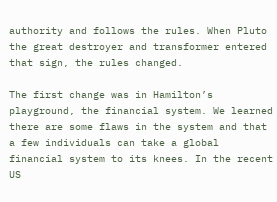authority and follows the rules. When Pluto the great destroyer and transformer entered that sign, the rules changed.

The first change was in Hamilton’s playground, the financial system. We learned there are some flaws in the system and that a few individuals can take a global financial system to its knees. In the recent US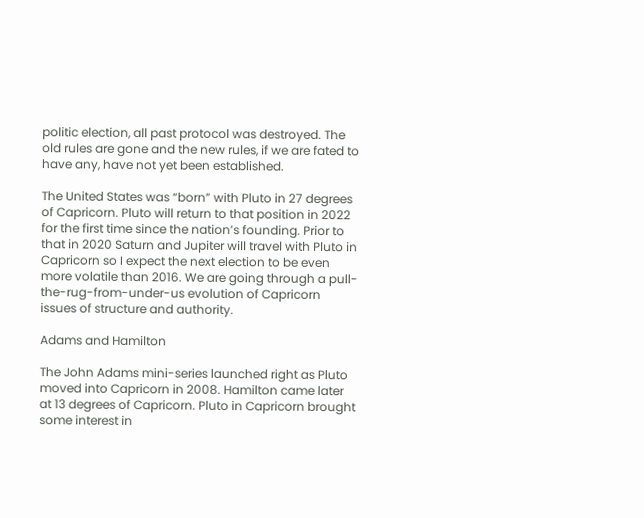politic election, all past protocol was destroyed. The old rules are gone and the new rules, if we are fated to have any, have not yet been established.

The United States was “born” with Pluto in 27 degrees of Capricorn. Pluto will return to that position in 2022 for the first time since the nation’s founding. Prior to that in 2020 Saturn and Jupiter will travel with Pluto in Capricorn so I expect the next election to be even more volatile than 2016. We are going through a pull-the-rug-from-under-us evolution of Capricorn issues of structure and authority.

Adams and Hamilton

The John Adams mini-series launched right as Pluto moved into Capricorn in 2008. Hamilton came later at 13 degrees of Capricorn. Pluto in Capricorn brought some interest in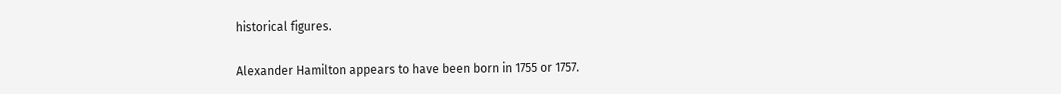historical figures.

Alexander Hamilton appears to have been born in 1755 or 1757.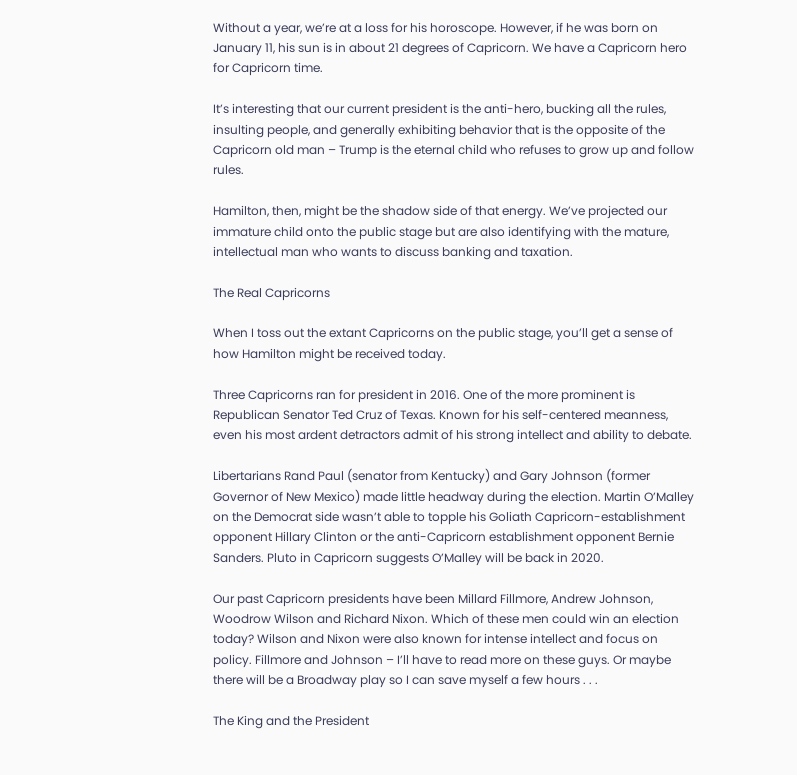Without a year, we’re at a loss for his horoscope. However, if he was born on January 11, his sun is in about 21 degrees of Capricorn. We have a Capricorn hero for Capricorn time.

It’s interesting that our current president is the anti-hero, bucking all the rules, insulting people, and generally exhibiting behavior that is the opposite of the Capricorn old man – Trump is the eternal child who refuses to grow up and follow rules.

Hamilton, then, might be the shadow side of that energy. We’ve projected our immature child onto the public stage but are also identifying with the mature, intellectual man who wants to discuss banking and taxation.

The Real Capricorns

When I toss out the extant Capricorns on the public stage, you’ll get a sense of how Hamilton might be received today.

Three Capricorns ran for president in 2016. One of the more prominent is Republican Senator Ted Cruz of Texas. Known for his self-centered meanness, even his most ardent detractors admit of his strong intellect and ability to debate.

Libertarians Rand Paul (senator from Kentucky) and Gary Johnson (former Governor of New Mexico) made little headway during the election. Martin O’Malley on the Democrat side wasn’t able to topple his Goliath Capricorn-establishment opponent Hillary Clinton or the anti-Capricorn establishment opponent Bernie Sanders. Pluto in Capricorn suggests O’Malley will be back in 2020.

Our past Capricorn presidents have been Millard Fillmore, Andrew Johnson, Woodrow Wilson and Richard Nixon. Which of these men could win an election today? Wilson and Nixon were also known for intense intellect and focus on policy. Fillmore and Johnson – I’ll have to read more on these guys. Or maybe there will be a Broadway play so I can save myself a few hours . . .

The King and the President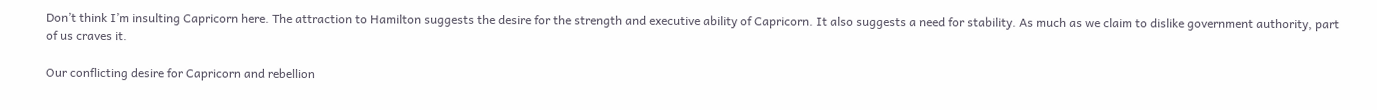Don’t think I’m insulting Capricorn here. The attraction to Hamilton suggests the desire for the strength and executive ability of Capricorn. It also suggests a need for stability. As much as we claim to dislike government authority, part of us craves it.

Our conflicting desire for Capricorn and rebellion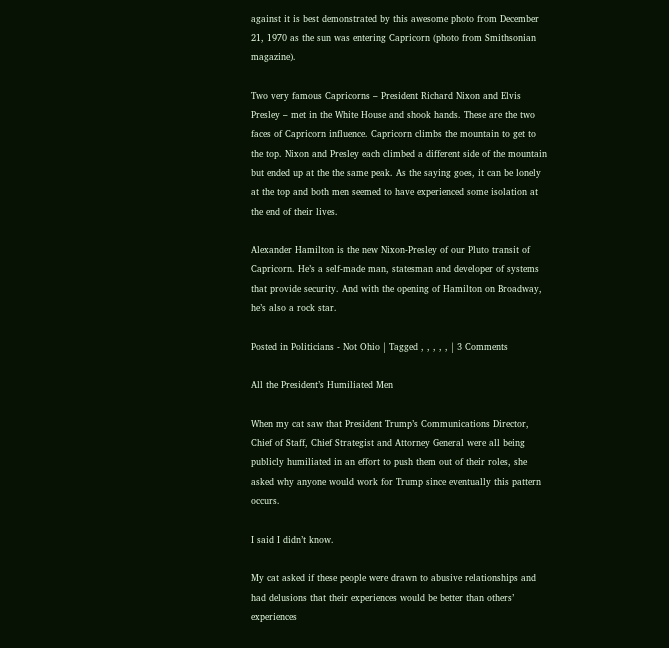against it is best demonstrated by this awesome photo from December 21, 1970 as the sun was entering Capricorn (photo from Smithsonian magazine).

Two very famous Capricorns – President Richard Nixon and Elvis Presley – met in the White House and shook hands. These are the two faces of Capricorn influence. Capricorn climbs the mountain to get to the top. Nixon and Presley each climbed a different side of the mountain but ended up at the the same peak. As the saying goes, it can be lonely at the top and both men seemed to have experienced some isolation at the end of their lives.

Alexander Hamilton is the new Nixon-Presley of our Pluto transit of Capricorn. He’s a self-made man, statesman and developer of systems that provide security. And with the opening of Hamilton on Broadway, he’s also a rock star.

Posted in Politicians - Not Ohio | Tagged , , , , , | 3 Comments

All the President’s Humiliated Men

When my cat saw that President Trump’s Communications Director, Chief of Staff, Chief Strategist and Attorney General were all being publicly humiliated in an effort to push them out of their roles, she asked why anyone would work for Trump since eventually this pattern occurs.

I said I didn’t know.

My cat asked if these people were drawn to abusive relationships and had delusions that their experiences would be better than others’ experiences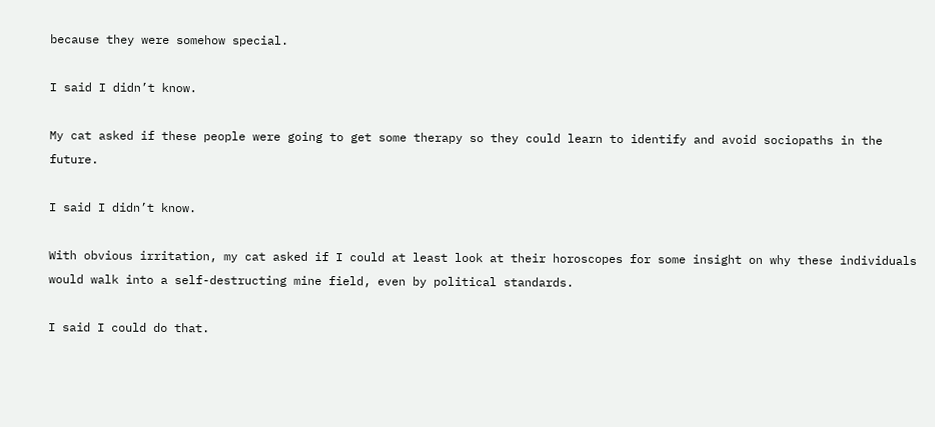because they were somehow special.

I said I didn’t know.

My cat asked if these people were going to get some therapy so they could learn to identify and avoid sociopaths in the future.

I said I didn’t know.

With obvious irritation, my cat asked if I could at least look at their horoscopes for some insight on why these individuals would walk into a self-destructing mine field, even by political standards.

I said I could do that.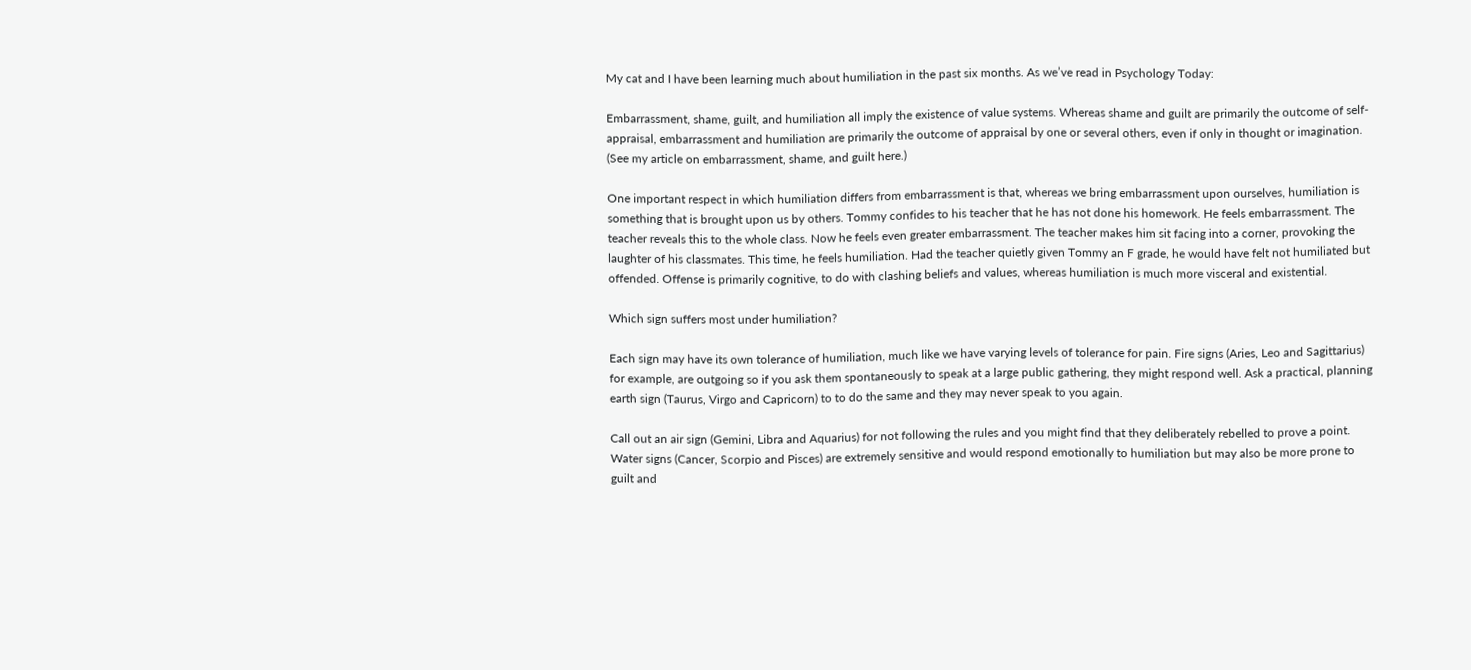My cat and I have been learning much about humiliation in the past six months. As we’ve read in Psychology Today:

Embarrassment, shame, guilt, and humiliation all imply the existence of value systems. Whereas shame and guilt are primarily the outcome of self-appraisal, embarrassment and humiliation are primarily the outcome of appraisal by one or several others, even if only in thought or imagination. (See my article on embarrassment, shame, and guilt here.)

One important respect in which humiliation differs from embarrassment is that, whereas we bring embarrassment upon ourselves, humiliation is something that is brought upon us by others. Tommy confides to his teacher that he has not done his homework. He feels embarrassment. The teacher reveals this to the whole class. Now he feels even greater embarrassment. The teacher makes him sit facing into a corner, provoking the laughter of his classmates. This time, he feels humiliation. Had the teacher quietly given Tommy an F grade, he would have felt not humiliated but offended. Offense is primarily cognitive, to do with clashing beliefs and values, whereas humiliation is much more visceral and existential.

Which sign suffers most under humiliation?

Each sign may have its own tolerance of humiliation, much like we have varying levels of tolerance for pain. Fire signs (Aries, Leo and Sagittarius) for example, are outgoing so if you ask them spontaneously to speak at a large public gathering, they might respond well. Ask a practical, planning earth sign (Taurus, Virgo and Capricorn) to to do the same and they may never speak to you again.

Call out an air sign (Gemini, Libra and Aquarius) for not following the rules and you might find that they deliberately rebelled to prove a point. Water signs (Cancer, Scorpio and Pisces) are extremely sensitive and would respond emotionally to humiliation but may also be more prone to guilt and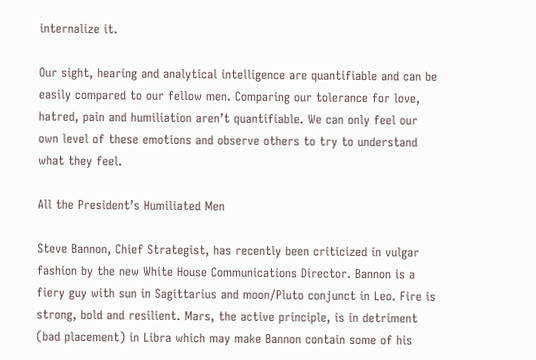internalize it.

Our sight, hearing and analytical intelligence are quantifiable and can be easily compared to our fellow men. Comparing our tolerance for love, hatred, pain and humiliation aren’t quantifiable. We can only feel our own level of these emotions and observe others to try to understand what they feel.

All the President’s Humiliated Men

Steve Bannon, Chief Strategist, has recently been criticized in vulgar fashion by the new White House Communications Director. Bannon is a fiery guy with sun in Sagittarius and moon/Pluto conjunct in Leo. Fire is strong, bold and resilient. Mars, the active principle, is in detriment (bad placement) in Libra which may make Bannon contain some of his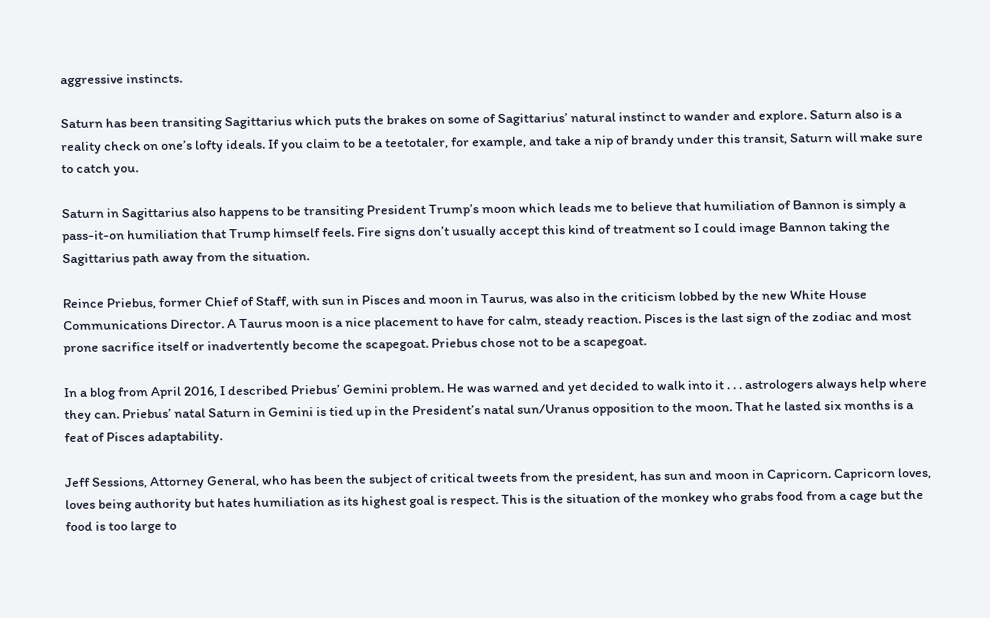aggressive instincts.

Saturn has been transiting Sagittarius which puts the brakes on some of Sagittarius’ natural instinct to wander and explore. Saturn also is a reality check on one’s lofty ideals. If you claim to be a teetotaler, for example, and take a nip of brandy under this transit, Saturn will make sure to catch you.

Saturn in Sagittarius also happens to be transiting President Trump’s moon which leads me to believe that humiliation of Bannon is simply a pass-it-on humiliation that Trump himself feels. Fire signs don’t usually accept this kind of treatment so I could image Bannon taking the Sagittarius path away from the situation.

Reince Priebus, former Chief of Staff, with sun in Pisces and moon in Taurus, was also in the criticism lobbed by the new White House Communications Director. A Taurus moon is a nice placement to have for calm, steady reaction. Pisces is the last sign of the zodiac and most prone sacrifice itself or inadvertently become the scapegoat. Priebus chose not to be a scapegoat.

In a blog from April 2016, I described Priebus’ Gemini problem. He was warned and yet decided to walk into it . . . astrologers always help where they can. Priebus’ natal Saturn in Gemini is tied up in the President’s natal sun/Uranus opposition to the moon. That he lasted six months is a feat of Pisces adaptability.

Jeff Sessions, Attorney General, who has been the subject of critical tweets from the president, has sun and moon in Capricorn. Capricorn loves, loves being authority but hates humiliation as its highest goal is respect. This is the situation of the monkey who grabs food from a cage but the food is too large to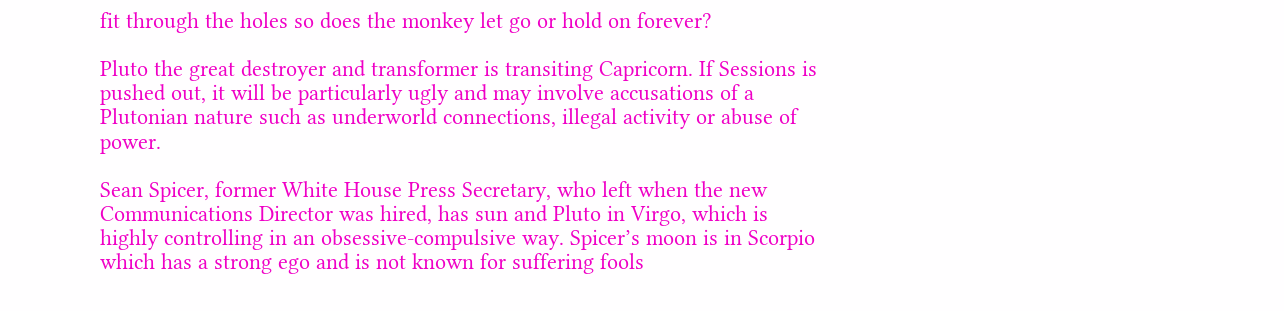fit through the holes so does the monkey let go or hold on forever?

Pluto the great destroyer and transformer is transiting Capricorn. If Sessions is pushed out, it will be particularly ugly and may involve accusations of a Plutonian nature such as underworld connections, illegal activity or abuse of power.

Sean Spicer, former White House Press Secretary, who left when the new Communications Director was hired, has sun and Pluto in Virgo, which is highly controlling in an obsessive-compulsive way. Spicer’s moon is in Scorpio which has a strong ego and is not known for suffering fools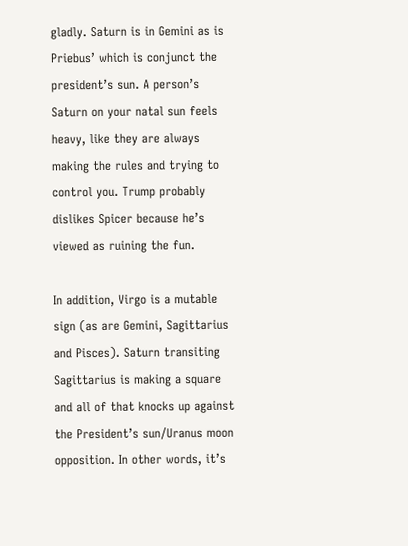gladly. Saturn is in Gemini as is Priebus’ which is conjunct the president’s sun. A person’s Saturn on your natal sun feels heavy, like they are always making the rules and trying to control you. Trump probably dislikes Spicer because he’s viewed as ruining the fun.

In addition, Virgo is a mutable sign (as are Gemini, Sagittarius and Pisces). Saturn transiting Sagittarius is making a square and all of that knocks up against the President’s sun/Uranus moon opposition. In other words, it’s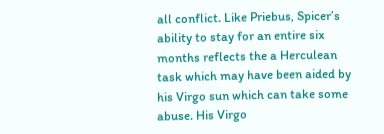all conflict. Like Priebus, Spicer’s ability to stay for an entire six months reflects the a Herculean task which may have been aided by his Virgo sun which can take some abuse. His Virgo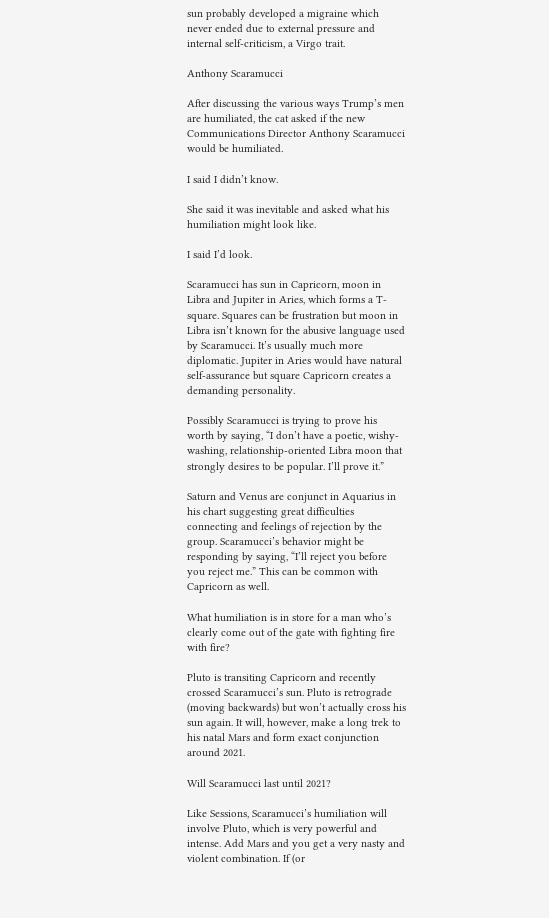sun probably developed a migraine which never ended due to external pressure and internal self-criticism, a Virgo trait.

Anthony Scaramucci

After discussing the various ways Trump’s men are humiliated, the cat asked if the new Communications Director Anthony Scaramucci would be humiliated.

I said I didn’t know.

She said it was inevitable and asked what his humiliation might look like.

I said I’d look.

Scaramucci has sun in Capricorn, moon in Libra and Jupiter in Aries, which forms a T-square. Squares can be frustration but moon in Libra isn’t known for the abusive language used by Scaramucci. It’s usually much more diplomatic. Jupiter in Aries would have natural self-assurance but square Capricorn creates a demanding personality.

Possibly Scaramucci is trying to prove his worth by saying, “I don’t have a poetic, wishy-washing, relationship-oriented Libra moon that strongly desires to be popular. I’ll prove it.”

Saturn and Venus are conjunct in Aquarius in his chart suggesting great difficulties connecting and feelings of rejection by the group. Scaramucci’s behavior might be responding by saying, “I’ll reject you before you reject me.” This can be common with Capricorn as well.

What humiliation is in store for a man who’s clearly come out of the gate with fighting fire with fire?

Pluto is transiting Capricorn and recently crossed Scaramucci’s sun. Pluto is retrograde (moving backwards) but won’t actually cross his sun again. It will, however, make a long trek to his natal Mars and form exact conjunction around 2021.

Will Scaramucci last until 2021?

Like Sessions, Scaramucci’s humiliation will involve Pluto, which is very powerful and intense. Add Mars and you get a very nasty and violent combination. If (or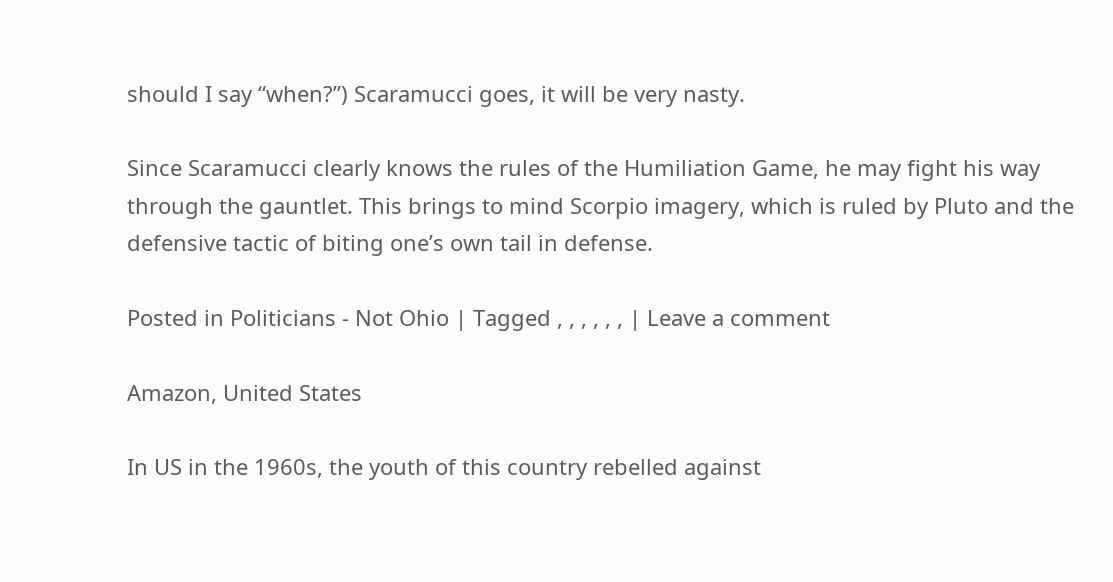should I say “when?”) Scaramucci goes, it will be very nasty.

Since Scaramucci clearly knows the rules of the Humiliation Game, he may fight his way through the gauntlet. This brings to mind Scorpio imagery, which is ruled by Pluto and the defensive tactic of biting one’s own tail in defense.

Posted in Politicians - Not Ohio | Tagged , , , , , , | Leave a comment

Amazon, United States

In US in the 1960s, the youth of this country rebelled against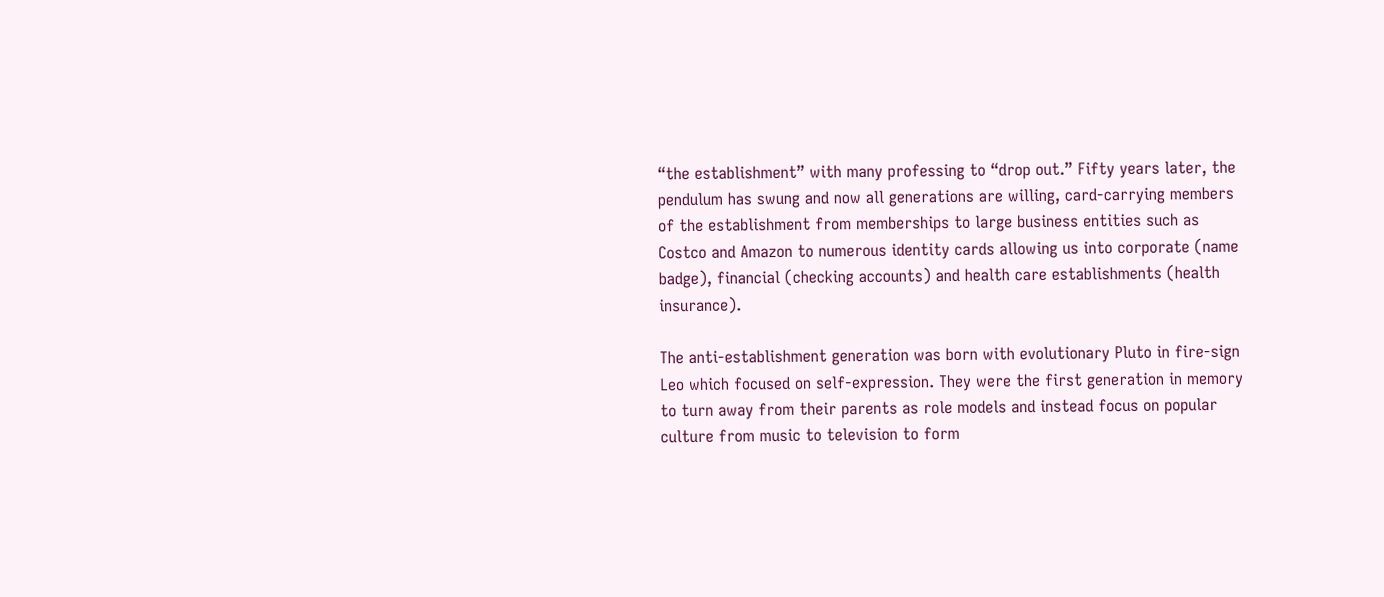“the establishment” with many professing to “drop out.” Fifty years later, the pendulum has swung and now all generations are willing, card-carrying members of the establishment from memberships to large business entities such as Costco and Amazon to numerous identity cards allowing us into corporate (name badge), financial (checking accounts) and health care establishments (health insurance).

The anti-establishment generation was born with evolutionary Pluto in fire-sign Leo which focused on self-expression. They were the first generation in memory to turn away from their parents as role models and instead focus on popular culture from music to television to form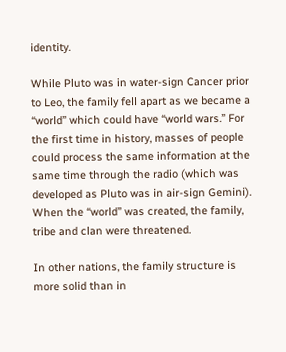identity.

While Pluto was in water-sign Cancer prior to Leo, the family fell apart as we became a “world” which could have “world wars.” For the first time in history, masses of people could process the same information at the same time through the radio (which was developed as Pluto was in air-sign Gemini). When the “world” was created, the family, tribe and clan were threatened.

In other nations, the family structure is more solid than in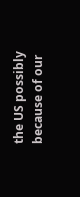the US possibly because of our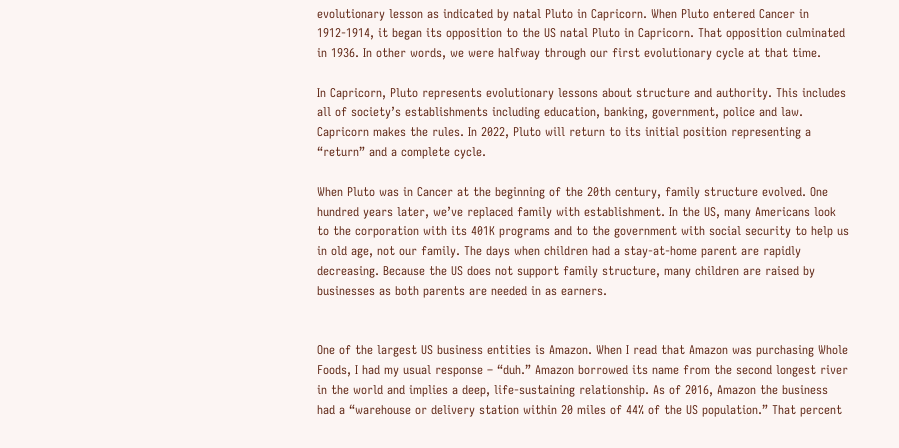evolutionary lesson as indicated by natal Pluto in Capricorn. When Pluto entered Cancer in 1912-1914, it began its opposition to the US natal Pluto in Capricorn. That opposition culminated in 1936. In other words, we were halfway through our first evolutionary cycle at that time.

In Capricorn, Pluto represents evolutionary lessons about structure and authority. This includes all of society’s establishments including education, banking, government, police and law. Capricorn makes the rules. In 2022, Pluto will return to its initial position representing a “return” and a complete cycle.

When Pluto was in Cancer at the beginning of the 20th century, family structure evolved. One hundred years later, we’ve replaced family with establishment. In the US, many Americans look to the corporation with its 401K programs and to the government with social security to help us in old age, not our family. The days when children had a stay-at-home parent are rapidly decreasing. Because the US does not support family structure, many children are raised by businesses as both parents are needed in as earners.


One of the largest US business entities is Amazon. When I read that Amazon was purchasing Whole Foods, I had my usual response – “duh.” Amazon borrowed its name from the second longest river in the world and implies a deep, life-sustaining relationship. As of 2016, Amazon the business had a “warehouse or delivery station within 20 miles of 44% of the US population.” That percent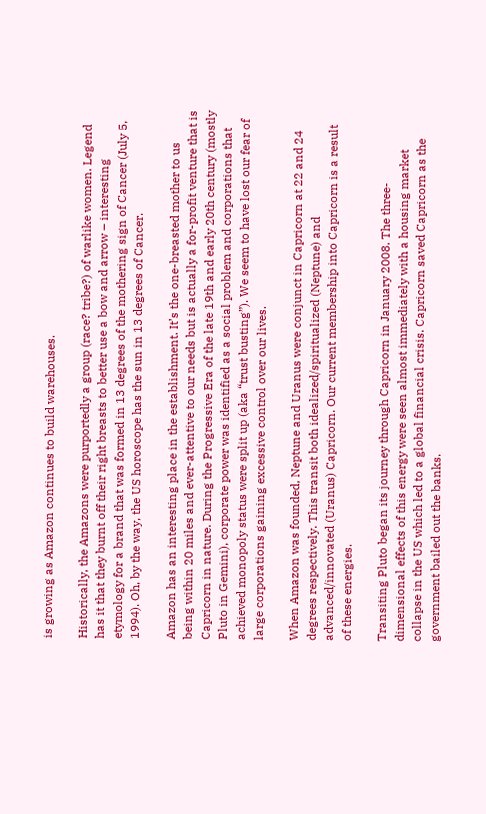is growing as Amazon continues to build warehouses.

Historically, the Amazons were purportedly a group (race? tribe?) of warlike women. Legend has it that they burnt off their right breasts to better use a bow and arrow – interesting etymology for a brand that was formed in 13 degrees of the mothering sign of Cancer (July 5, 1994). Oh, by the way, the US horoscope has the sun in 13 degrees of Cancer.

Amazon has an interesting place in the establishment. It’s the one-breasted mother to us being within 20 miles and ever-attentive to our needs but is actually a for-profit venture that is Capricorn in nature. During the Progressive Era of the late 19th and early 20th century (mostly Pluto in Gemini), corporate power was identified as a social problem and corporations that achieved monopoly status were split up (aka “trust busting”). We seem to have lost our fear of large corporations gaining excessive control over our lives.

When Amazon was founded, Neptune and Uranus were conjunct in Capricorn at 22 and 24 degrees respectively. This transit both idealized/spiritualized (Neptune) and advanced/innovated (Uranus) Capricorn. Our current membership into Capricorn is a result of these energies.

Transiting Pluto began its journey through Capricorn in January 2008. The three-dimensional effects of this energy were seen almost immediately with a housing market collapse in the US which led to a global financial crisis. Capricorn saved Capricorn as the government bailed out the banks.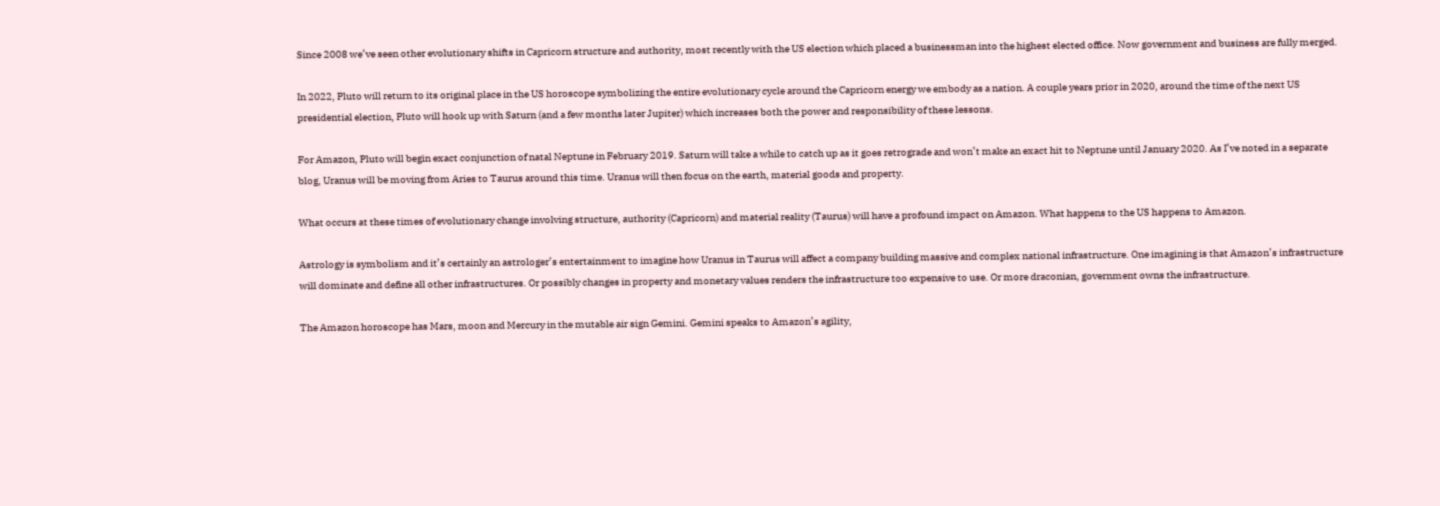Since 2008 we’ve seen other evolutionary shifts in Capricorn structure and authority, most recently with the US election which placed a businessman into the highest elected office. Now government and business are fully merged.

In 2022, Pluto will return to its original place in the US horoscope symbolizing the entire evolutionary cycle around the Capricorn energy we embody as a nation. A couple years prior in 2020, around the time of the next US presidential election, Pluto will hook up with Saturn (and a few months later Jupiter) which increases both the power and responsibility of these lessons.

For Amazon, Pluto will begin exact conjunction of natal Neptune in February 2019. Saturn will take a while to catch up as it goes retrograde and won’t make an exact hit to Neptune until January 2020. As I’ve noted in a separate blog, Uranus will be moving from Aries to Taurus around this time. Uranus will then focus on the earth, material goods and property.

What occurs at these times of evolutionary change involving structure, authority (Capricorn) and material reality (Taurus) will have a profound impact on Amazon. What happens to the US happens to Amazon.

Astrology is symbolism and it’s certainly an astrologer’s entertainment to imagine how Uranus in Taurus will affect a company building massive and complex national infrastructure. One imagining is that Amazon’s infrastructure will dominate and define all other infrastructures. Or possibly changes in property and monetary values renders the infrastructure too expensive to use. Or more draconian, government owns the infrastructure.

The Amazon horoscope has Mars, moon and Mercury in the mutable air sign Gemini. Gemini speaks to Amazon’s agility,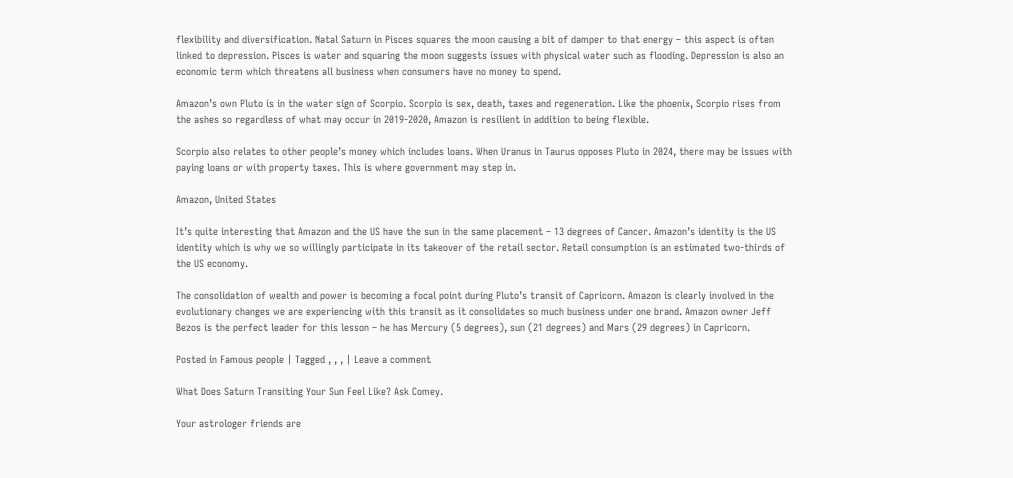flexibility and diversification. Natal Saturn in Pisces squares the moon causing a bit of damper to that energy – this aspect is often linked to depression. Pisces is water and squaring the moon suggests issues with physical water such as flooding. Depression is also an economic term which threatens all business when consumers have no money to spend.

Amazon’s own Pluto is in the water sign of Scorpio. Scorpio is sex, death, taxes and regeneration. Like the phoenix, Scorpio rises from the ashes so regardless of what may occur in 2019-2020, Amazon is resilient in addition to being flexible.

Scorpio also relates to other people’s money which includes loans. When Uranus in Taurus opposes Pluto in 2024, there may be issues with paying loans or with property taxes. This is where government may step in.

Amazon, United States

It’s quite interesting that Amazon and the US have the sun in the same placement – 13 degrees of Cancer. Amazon’s identity is the US identity which is why we so willingly participate in its takeover of the retail sector. Retail consumption is an estimated two-thirds of the US economy.

The consolidation of wealth and power is becoming a focal point during Pluto’s transit of Capricorn. Amazon is clearly involved in the evolutionary changes we are experiencing with this transit as it consolidates so much business under one brand. Amazon owner Jeff Bezos is the perfect leader for this lesson – he has Mercury (5 degrees), sun (21 degrees) and Mars (29 degrees) in Capricorn.

Posted in Famous people | Tagged , , , | Leave a comment

What Does Saturn Transiting Your Sun Feel Like? Ask Comey.

Your astrologer friends are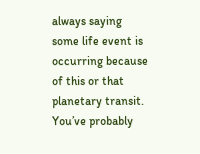always saying some life event is occurring because of this or that planetary transit. You’ve probably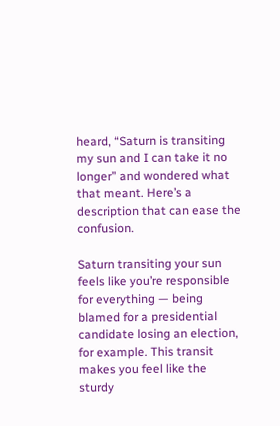heard, “Saturn is transiting my sun and I can take it no longer” and wondered what that meant. Here’s a description that can ease the confusion.

Saturn transiting your sun feels like you’re responsible for everything — being blamed for a presidential candidate losing an election, for example. This transit makes you feel like the sturdy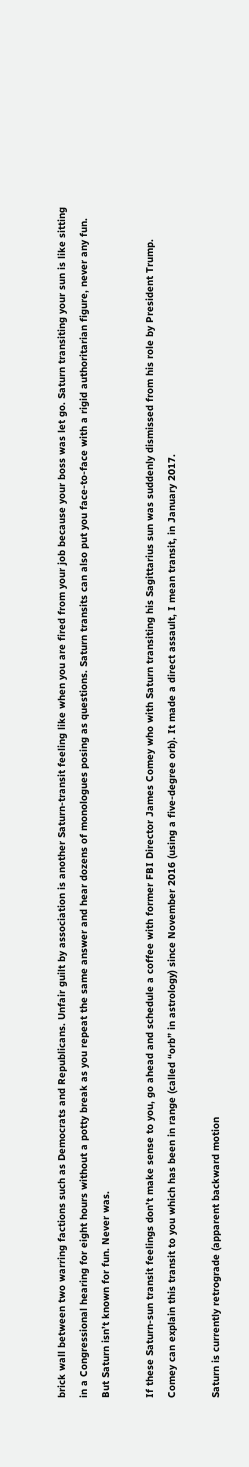brick wall between two warring factions such as Democrats and Republicans. Unfair guilt by association is another Saturn-transit feeling like when you are fired from your job because your boss was let go. Saturn transiting your sun is like sitting in a Congressional hearing for eight hours without a potty break as you repeat the same answer and hear dozens of monologues posing as questions. Saturn transits can also put you face-to-face with a rigid authoritarian figure, never any fun. But Saturn isn’t known for fun. Never was.

If these Saturn-sun transit feelings don’t make sense to you, go ahead and schedule a coffee with former FBI Director James Comey who with Saturn transiting his Sagittarius sun was suddenly dismissed from his role by President Trump. Comey can explain this transit to you which has been in range (called “orb” in astrology) since November 2016 (using a five-degree orb). It made a direct assault, I mean transit, in January 2017.

Saturn is currently retrograde (apparent backward motion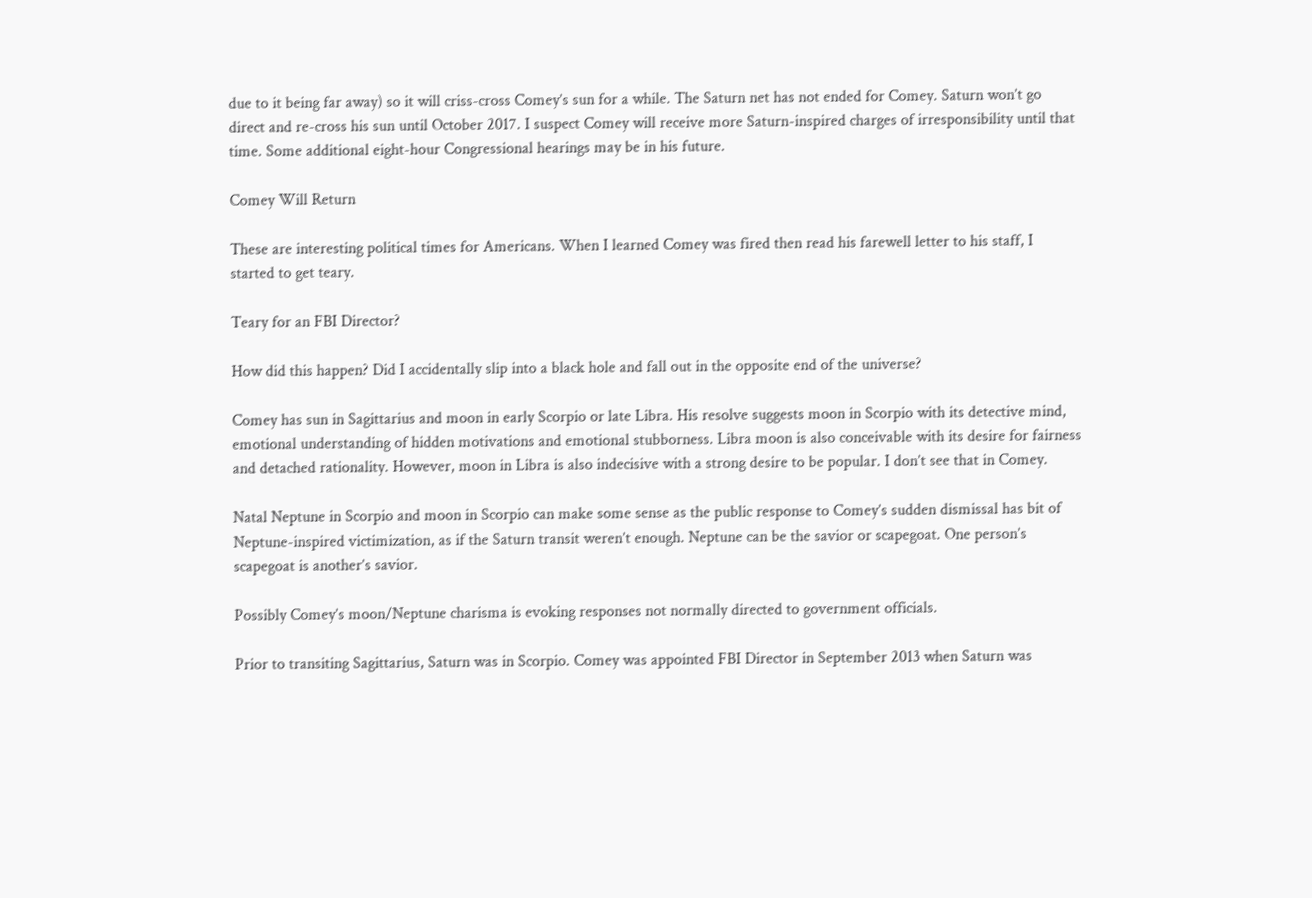due to it being far away) so it will criss-cross Comey’s sun for a while. The Saturn net has not ended for Comey. Saturn won’t go direct and re-cross his sun until October 2017. I suspect Comey will receive more Saturn-inspired charges of irresponsibility until that time. Some additional eight-hour Congressional hearings may be in his future.

Comey Will Return

These are interesting political times for Americans. When I learned Comey was fired then read his farewell letter to his staff, I started to get teary.

Teary for an FBI Director?

How did this happen? Did I accidentally slip into a black hole and fall out in the opposite end of the universe?

Comey has sun in Sagittarius and moon in early Scorpio or late Libra. His resolve suggests moon in Scorpio with its detective mind, emotional understanding of hidden motivations and emotional stubborness. Libra moon is also conceivable with its desire for fairness and detached rationality. However, moon in Libra is also indecisive with a strong desire to be popular. I don’t see that in Comey.

Natal Neptune in Scorpio and moon in Scorpio can make some sense as the public response to Comey’s sudden dismissal has bit of Neptune-inspired victimization, as if the Saturn transit weren’t enough. Neptune can be the savior or scapegoat. One person’s scapegoat is another’s savior.

Possibly Comey’s moon/Neptune charisma is evoking responses not normally directed to government officials.

Prior to transiting Sagittarius, Saturn was in Scorpio. Comey was appointed FBI Director in September 2013 when Saturn was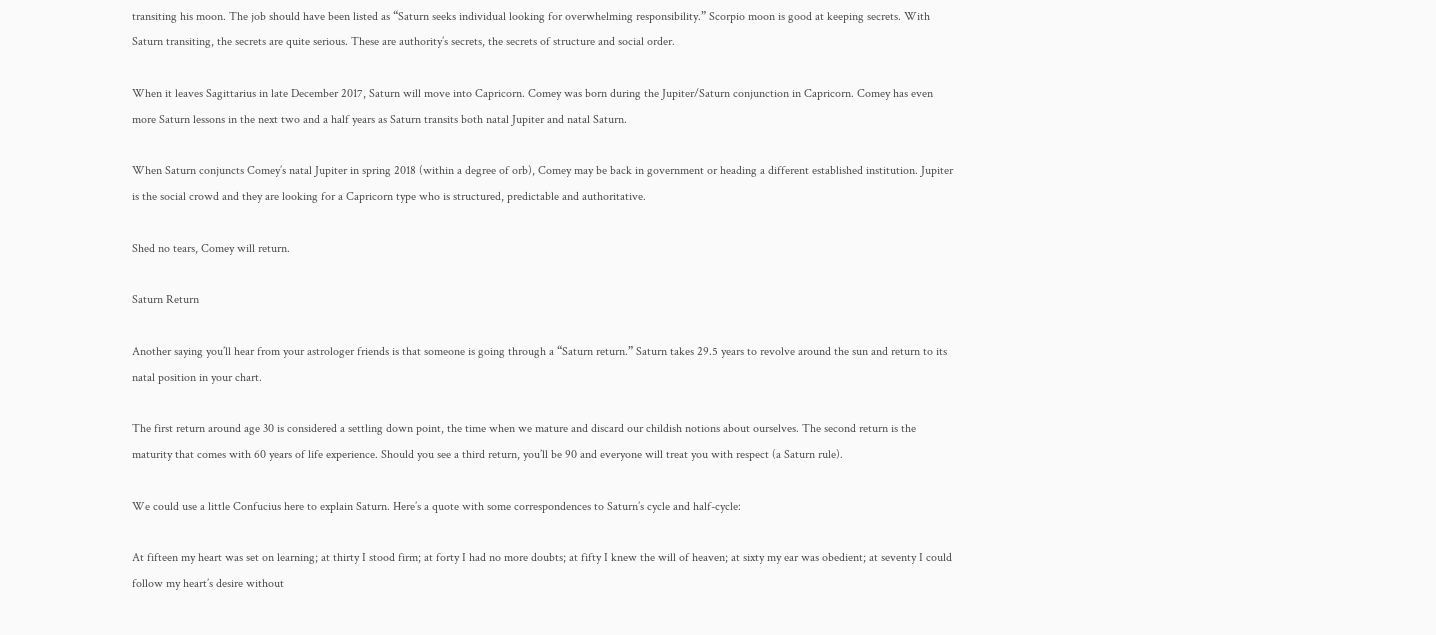transiting his moon. The job should have been listed as “Saturn seeks individual looking for overwhelming responsibility.” Scorpio moon is good at keeping secrets. With Saturn transiting, the secrets are quite serious. These are authority’s secrets, the secrets of structure and social order.

When it leaves Sagittarius in late December 2017, Saturn will move into Capricorn. Comey was born during the Jupiter/Saturn conjunction in Capricorn. Comey has even more Saturn lessons in the next two and a half years as Saturn transits both natal Jupiter and natal Saturn.

When Saturn conjuncts Comey’s natal Jupiter in spring 2018 (within a degree of orb), Comey may be back in government or heading a different established institution. Jupiter is the social crowd and they are looking for a Capricorn type who is structured, predictable and authoritative.

Shed no tears, Comey will return.

Saturn Return

Another saying you’ll hear from your astrologer friends is that someone is going through a “Saturn return.” Saturn takes 29.5 years to revolve around the sun and return to its natal position in your chart.

The first return around age 30 is considered a settling down point, the time when we mature and discard our childish notions about ourselves. The second return is the maturity that comes with 60 years of life experience. Should you see a third return, you’ll be 90 and everyone will treat you with respect (a Saturn rule).

We could use a little Confucius here to explain Saturn. Here’s a quote with some correspondences to Saturn’s cycle and half-cycle:

At fifteen my heart was set on learning; at thirty I stood firm; at forty I had no more doubts; at fifty I knew the will of heaven; at sixty my ear was obedient; at seventy I could follow my heart’s desire without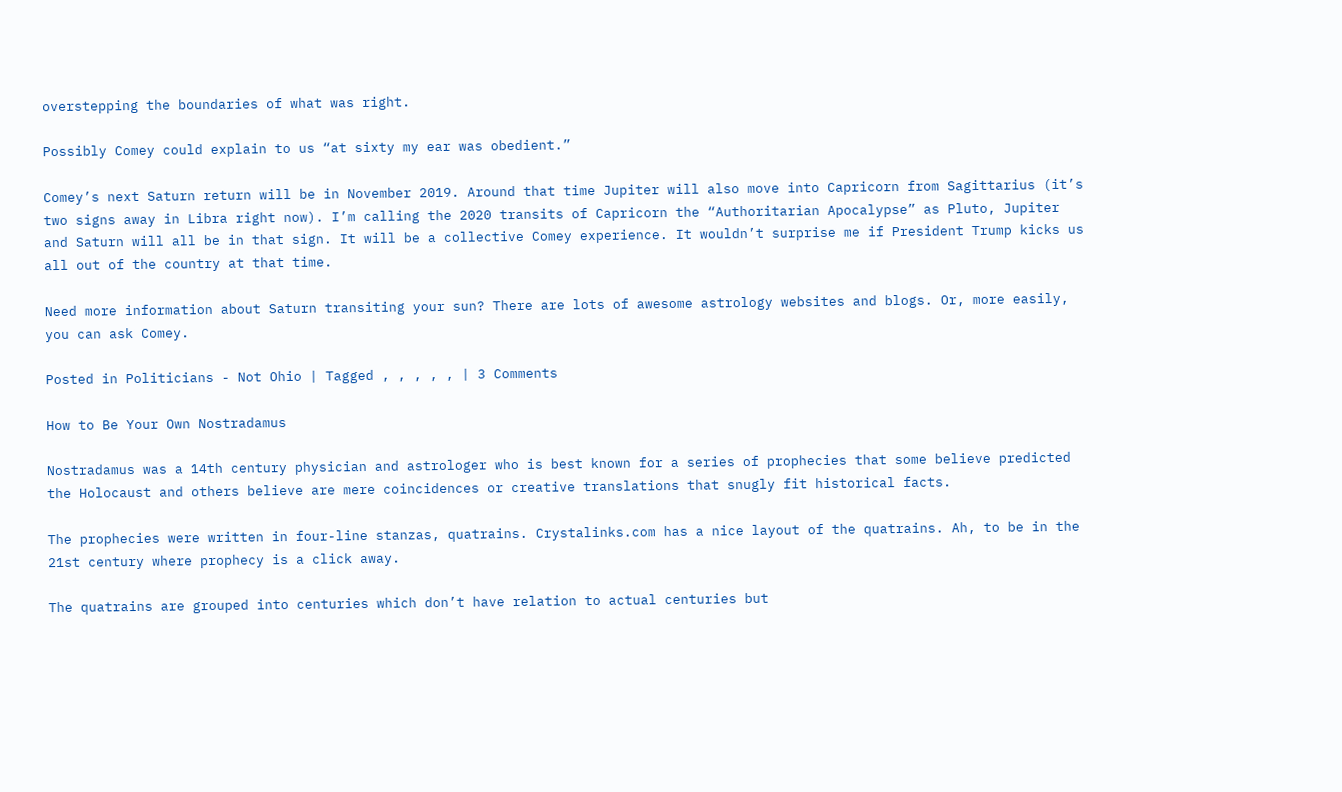overstepping the boundaries of what was right.

Possibly Comey could explain to us “at sixty my ear was obedient.”

Comey’s next Saturn return will be in November 2019. Around that time Jupiter will also move into Capricorn from Sagittarius (it’s two signs away in Libra right now). I’m calling the 2020 transits of Capricorn the “Authoritarian Apocalypse” as Pluto, Jupiter and Saturn will all be in that sign. It will be a collective Comey experience. It wouldn’t surprise me if President Trump kicks us all out of the country at that time.

Need more information about Saturn transiting your sun? There are lots of awesome astrology websites and blogs. Or, more easily, you can ask Comey.

Posted in Politicians - Not Ohio | Tagged , , , , , | 3 Comments

How to Be Your Own Nostradamus

Nostradamus was a 14th century physician and astrologer who is best known for a series of prophecies that some believe predicted the Holocaust and others believe are mere coincidences or creative translations that snugly fit historical facts.

The prophecies were written in four-line stanzas, quatrains. Crystalinks.com has a nice layout of the quatrains. Ah, to be in the 21st century where prophecy is a click away.

The quatrains are grouped into centuries which don’t have relation to actual centuries but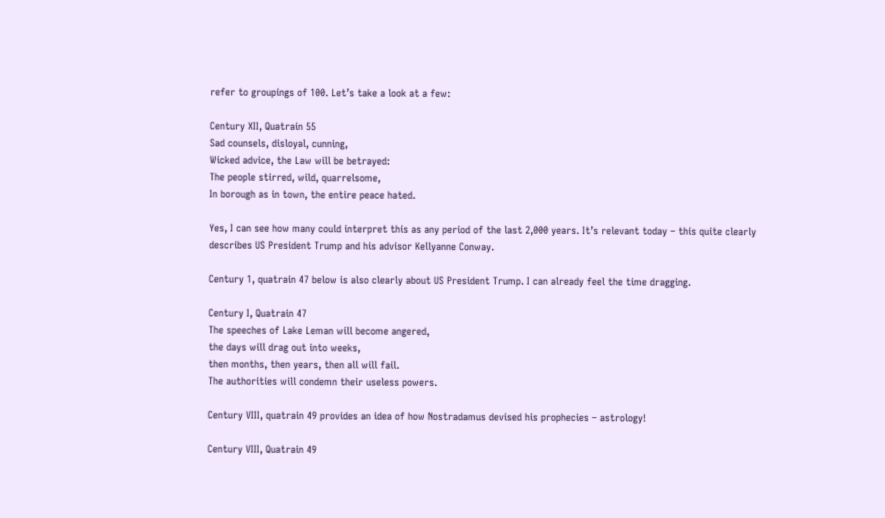refer to groupings of 100. Let’s take a look at a few:

Century XII, Quatrain 55
Sad counsels, disloyal, cunning,
Wicked advice, the Law will be betrayed:
The people stirred, wild, quarrelsome,
In borough as in town, the entire peace hated.

Yes, I can see how many could interpret this as any period of the last 2,000 years. It’s relevant today – this quite clearly describes US President Trump and his advisor Kellyanne Conway.

Century 1, quatrain 47 below is also clearly about US President Trump. I can already feel the time dragging.

Century I, Quatrain 47
The speeches of Lake Leman will become angered,
the days will drag out into weeks,
then months, then years, then all will fail.
The authorities will condemn their useless powers.

Century VIII, quatrain 49 provides an idea of how Nostradamus devised his prophecies – astrology!

Century VIII, Quatrain 49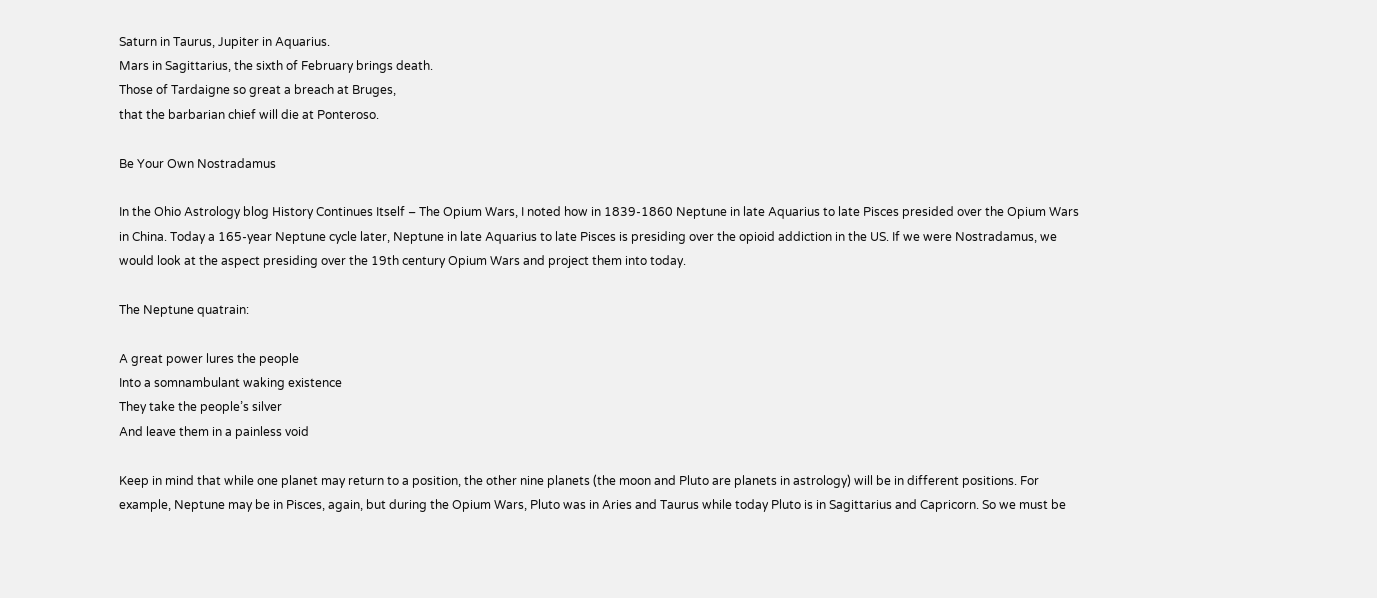Saturn in Taurus, Jupiter in Aquarius.
Mars in Sagittarius, the sixth of February brings death.
Those of Tardaigne so great a breach at Bruges,
that the barbarian chief will die at Ponteroso.

Be Your Own Nostradamus

In the Ohio Astrology blog History Continues Itself – The Opium Wars, I noted how in 1839-1860 Neptune in late Aquarius to late Pisces presided over the Opium Wars in China. Today a 165-year Neptune cycle later, Neptune in late Aquarius to late Pisces is presiding over the opioid addiction in the US. If we were Nostradamus, we would look at the aspect presiding over the 19th century Opium Wars and project them into today.

The Neptune quatrain:

A great power lures the people
Into a somnambulant waking existence
They take the people’s silver
And leave them in a painless void

Keep in mind that while one planet may return to a position, the other nine planets (the moon and Pluto are planets in astrology) will be in different positions. For example, Neptune may be in Pisces, again, but during the Opium Wars, Pluto was in Aries and Taurus while today Pluto is in Sagittarius and Capricorn. So we must be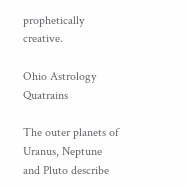prophetically creative.

Ohio Astrology Quatrains

The outer planets of Uranus, Neptune and Pluto describe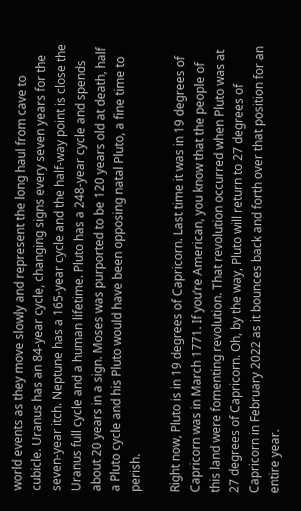world events as they move slowly and represent the long haul from cave to cubicle. Uranus has an 84-year cycle, changing signs every seven years for the seven-year itch. Neptune has a 165-year cycle and the half-way point is close the Uranus full cycle and a human lifetime. Pluto has a 248-year cycle and spends about 20 years in a sign. Moses was purported to be 120 years old at death, half a Pluto cycle and his Pluto would have been opposing natal Pluto, a fine time to perish.

Right now, Pluto is in 19 degrees of Capricorn. Last time it was in 19 degrees of Capricorn was in March 1771. If you’re American, you know that the people of this land were fomenting revolution. That revolution occurred when Pluto was at 27 degrees of Capricorn. Oh, by the way, Pluto will return to 27 degrees of Capricorn in February 2022 as it bounces back and forth over that position for an entire year.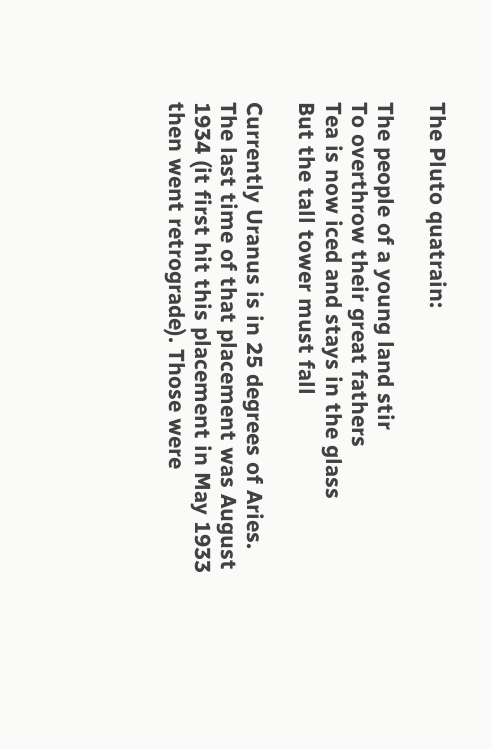The Pluto quatrain:

The people of a young land stir
To overthrow their great fathers
Tea is now iced and stays in the glass
But the tall tower must fall

Currently Uranus is in 25 degrees of Aries. The last time of that placement was August 1934 (it first hit this placement in May 1933 then went retrograde). Those were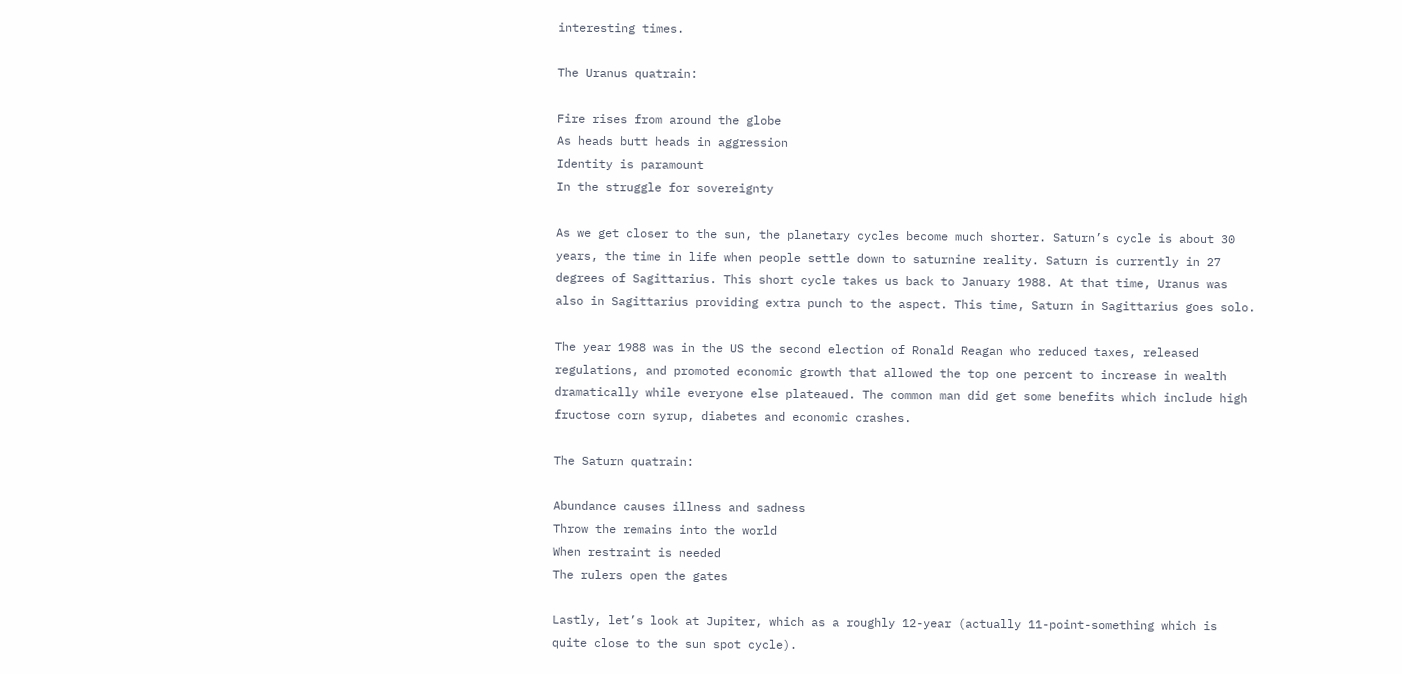interesting times.

The Uranus quatrain:

Fire rises from around the globe
As heads butt heads in aggression
Identity is paramount
In the struggle for sovereignty

As we get closer to the sun, the planetary cycles become much shorter. Saturn’s cycle is about 30 years, the time in life when people settle down to saturnine reality. Saturn is currently in 27 degrees of Sagittarius. This short cycle takes us back to January 1988. At that time, Uranus was also in Sagittarius providing extra punch to the aspect. This time, Saturn in Sagittarius goes solo.

The year 1988 was in the US the second election of Ronald Reagan who reduced taxes, released regulations, and promoted economic growth that allowed the top one percent to increase in wealth dramatically while everyone else plateaued. The common man did get some benefits which include high fructose corn syrup, diabetes and economic crashes.

The Saturn quatrain:

Abundance causes illness and sadness
Throw the remains into the world
When restraint is needed
The rulers open the gates

Lastly, let’s look at Jupiter, which as a roughly 12-year (actually 11-point-something which is quite close to the sun spot cycle).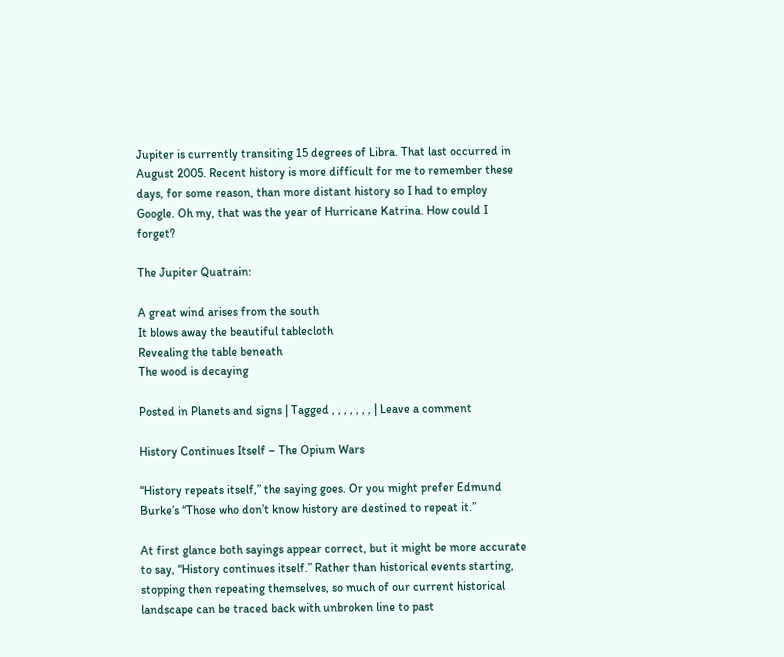Jupiter is currently transiting 15 degrees of Libra. That last occurred in August 2005. Recent history is more difficult for me to remember these days, for some reason, than more distant history so I had to employ Google. Oh my, that was the year of Hurricane Katrina. How could I forget?

The Jupiter Quatrain:

A great wind arises from the south
It blows away the beautiful tablecloth
Revealing the table beneath
The wood is decaying

Posted in Planets and signs | Tagged , , , , , , , | Leave a comment

History Continues Itself – The Opium Wars

“History repeats itself,” the saying goes. Or you might prefer Edmund Burke’s “Those who don’t know history are destined to repeat it.”

At first glance both sayings appear correct, but it might be more accurate to say, “History continues itself.” Rather than historical events starting, stopping then repeating themselves, so much of our current historical landscape can be traced back with unbroken line to past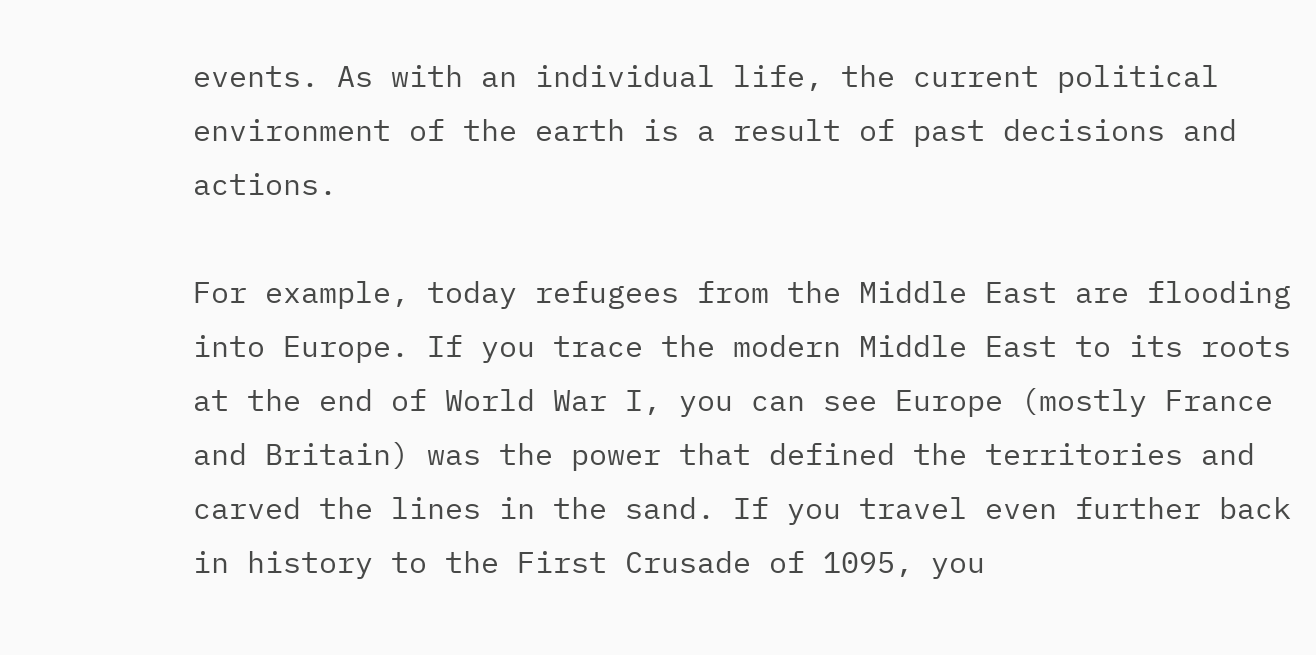events. As with an individual life, the current political environment of the earth is a result of past decisions and actions.

For example, today refugees from the Middle East are flooding into Europe. If you trace the modern Middle East to its roots at the end of World War I, you can see Europe (mostly France and Britain) was the power that defined the territories and carved the lines in the sand. If you travel even further back in history to the First Crusade of 1095, you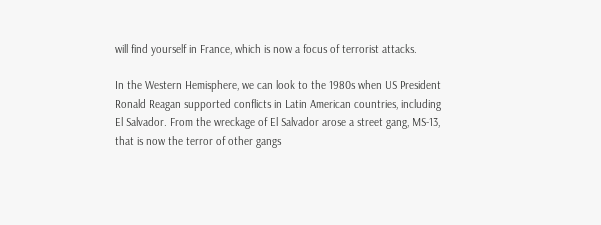will find yourself in France, which is now a focus of terrorist attacks.

In the Western Hemisphere, we can look to the 1980s when US President Ronald Reagan supported conflicts in Latin American countries, including El Salvador. From the wreckage of El Salvador arose a street gang, MS-13, that is now the terror of other gangs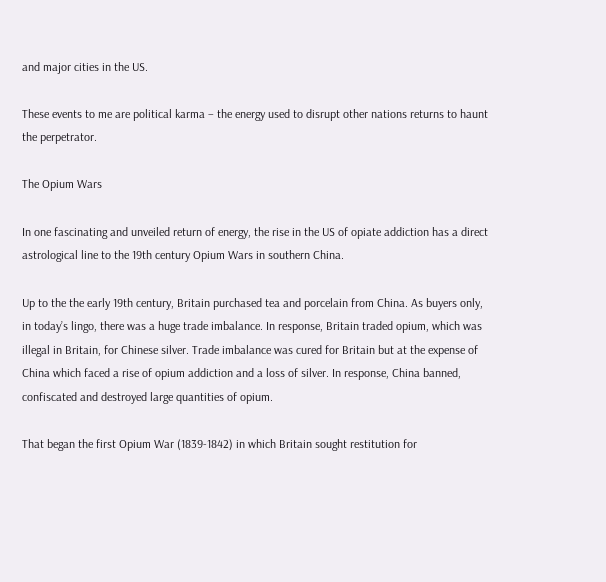and major cities in the US.

These events to me are political karma – the energy used to disrupt other nations returns to haunt the perpetrator.

The Opium Wars

In one fascinating and unveiled return of energy, the rise in the US of opiate addiction has a direct astrological line to the 19th century Opium Wars in southern China.

Up to the the early 19th century, Britain purchased tea and porcelain from China. As buyers only, in today’s lingo, there was a huge trade imbalance. In response, Britain traded opium, which was illegal in Britain, for Chinese silver. Trade imbalance was cured for Britain but at the expense of China which faced a rise of opium addiction and a loss of silver. In response, China banned, confiscated and destroyed large quantities of opium.

That began the first Opium War (1839-1842) in which Britain sought restitution for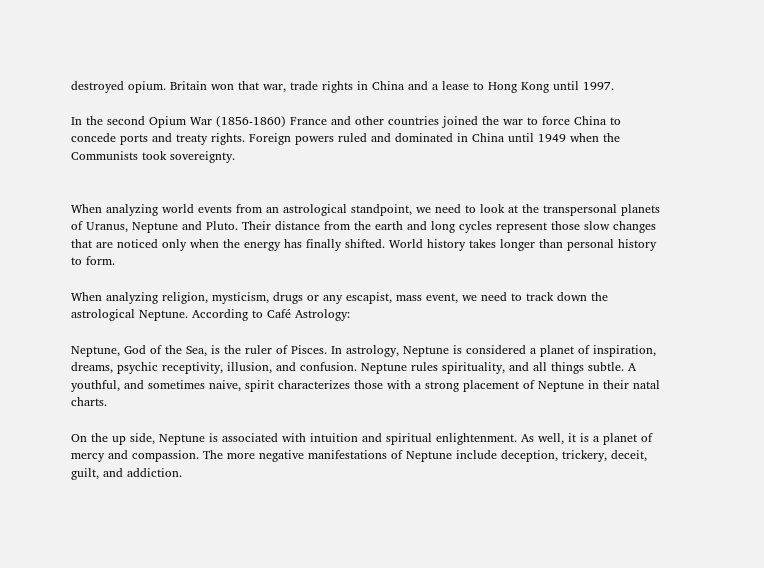destroyed opium. Britain won that war, trade rights in China and a lease to Hong Kong until 1997.

In the second Opium War (1856-1860) France and other countries joined the war to force China to concede ports and treaty rights. Foreign powers ruled and dominated in China until 1949 when the Communists took sovereignty.


When analyzing world events from an astrological standpoint, we need to look at the transpersonal planets of Uranus, Neptune and Pluto. Their distance from the earth and long cycles represent those slow changes that are noticed only when the energy has finally shifted. World history takes longer than personal history to form.

When analyzing religion, mysticism, drugs or any escapist, mass event, we need to track down the astrological Neptune. According to Café Astrology:

Neptune, God of the Sea, is the ruler of Pisces. In astrology, Neptune is considered a planet of inspiration, dreams, psychic receptivity, illusion, and confusion. Neptune rules spirituality, and all things subtle. A youthful, and sometimes naive, spirit characterizes those with a strong placement of Neptune in their natal charts.

On the up side, Neptune is associated with intuition and spiritual enlightenment. As well, it is a planet of mercy and compassion. The more negative manifestations of Neptune include deception, trickery, deceit, guilt, and addiction.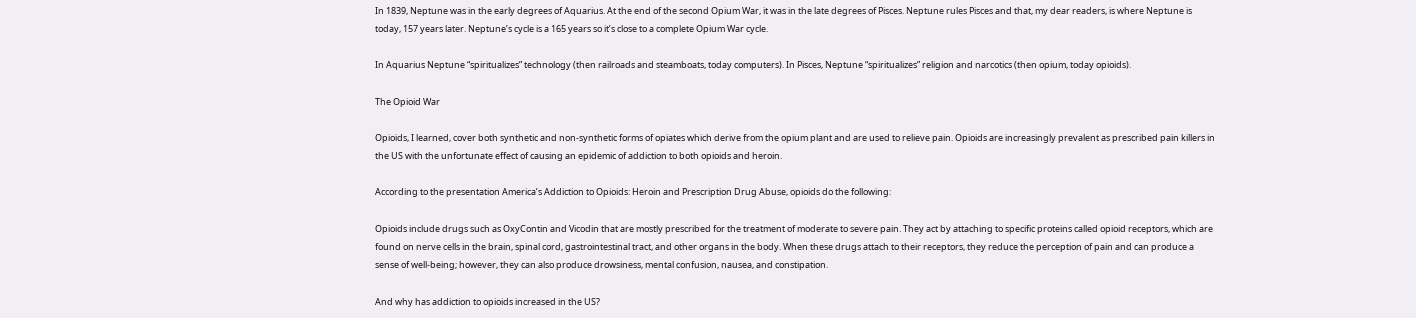In 1839, Neptune was in the early degrees of Aquarius. At the end of the second Opium War, it was in the late degrees of Pisces. Neptune rules Pisces and that, my dear readers, is where Neptune is today, 157 years later. Neptune’s cycle is a 165 years so it’s close to a complete Opium War cycle.

In Aquarius Neptune “spiritualizes” technology (then railroads and steamboats, today computers). In Pisces, Neptune “spiritualizes” religion and narcotics (then opium, today opioids).

The Opioid War

Opioids, I learned, cover both synthetic and non-synthetic forms of opiates which derive from the opium plant and are used to relieve pain. Opioids are increasingly prevalent as prescribed pain killers in the US with the unfortunate effect of causing an epidemic of addiction to both opioids and heroin.

According to the presentation America’s Addiction to Opioids: Heroin and Prescription Drug Abuse, opioids do the following:

Opioids include drugs such as OxyContin and Vicodin that are mostly prescribed for the treatment of moderate to severe pain. They act by attaching to specific proteins called opioid receptors, which are found on nerve cells in the brain, spinal cord, gastrointestinal tract, and other organs in the body. When these drugs attach to their receptors, they reduce the perception of pain and can produce a sense of well-being; however, they can also produce drowsiness, mental confusion, nausea, and constipation.

And why has addiction to opioids increased in the US?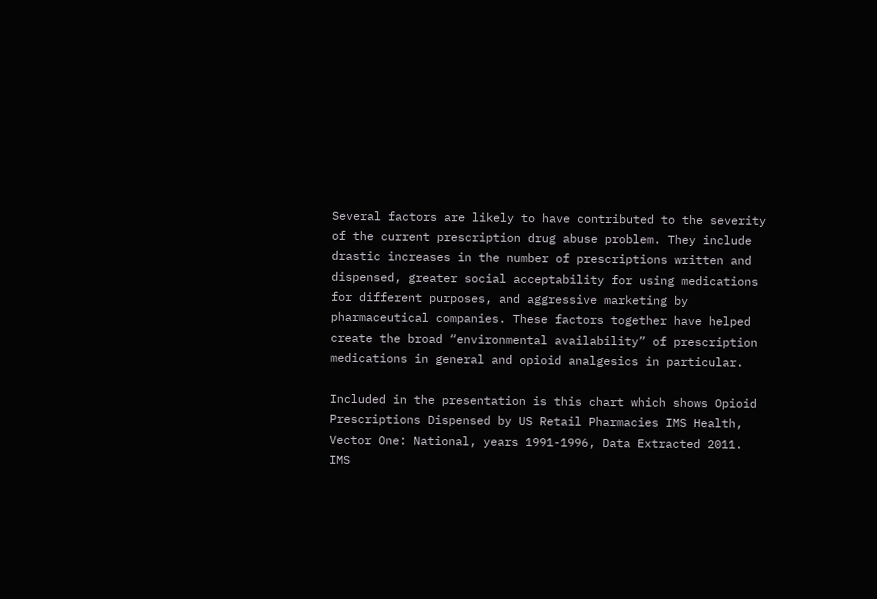Several factors are likely to have contributed to the severity of the current prescription drug abuse problem. They include drastic increases in the number of prescriptions written and dispensed, greater social acceptability for using medications for different purposes, and aggressive marketing by pharmaceutical companies. These factors together have helped create the broad “environmental availability” of prescription medications in general and opioid analgesics in particular.

Included in the presentation is this chart which shows Opioid Prescriptions Dispensed by US Retail Pharmacies IMS Health, Vector One: National, years 1991-1996, Data Extracted 2011. IMS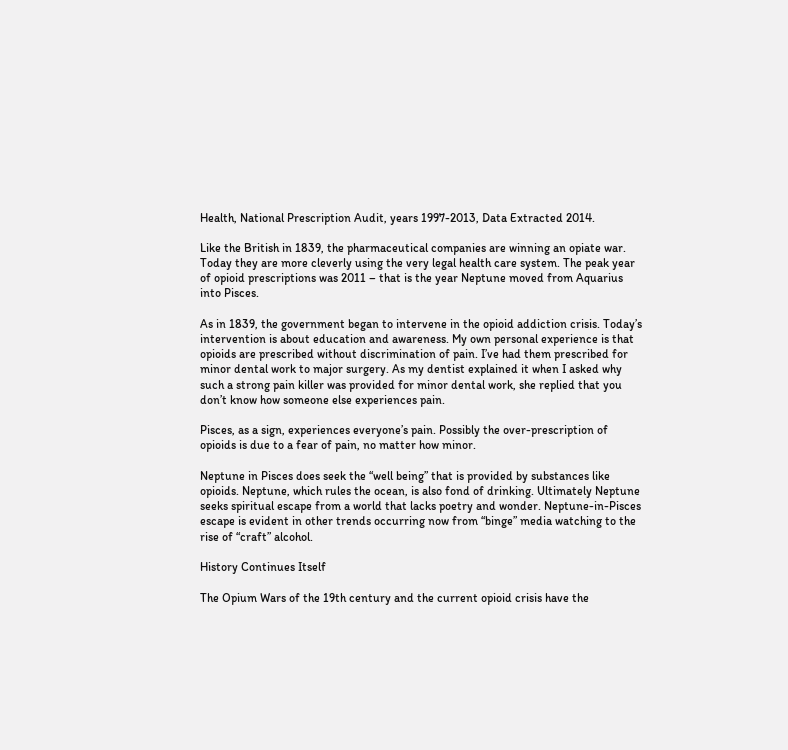Health, National Prescription Audit, years 1997-2013, Data Extracted 2014.

Like the British in 1839, the pharmaceutical companies are winning an opiate war. Today they are more cleverly using the very legal health care system. The peak year of opioid prescriptions was 2011 – that is the year Neptune moved from Aquarius into Pisces.

As in 1839, the government began to intervene in the opioid addiction crisis. Today’s intervention is about education and awareness. My own personal experience is that opioids are prescribed without discrimination of pain. I’ve had them prescribed for minor dental work to major surgery. As my dentist explained it when I asked why such a strong pain killer was provided for minor dental work, she replied that you don’t know how someone else experiences pain.

Pisces, as a sign, experiences everyone’s pain. Possibly the over-prescription of opioids is due to a fear of pain, no matter how minor.

Neptune in Pisces does seek the “well being” that is provided by substances like opioids. Neptune, which rules the ocean, is also fond of drinking. Ultimately Neptune seeks spiritual escape from a world that lacks poetry and wonder. Neptune-in-Pisces escape is evident in other trends occurring now from “binge” media watching to the rise of “craft” alcohol.

History Continues Itself

The Opium Wars of the 19th century and the current opioid crisis have the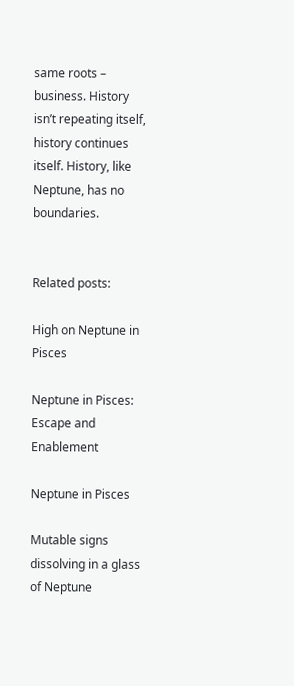same roots – business. History isn’t repeating itself, history continues itself. History, like Neptune, has no boundaries.


Related posts:

High on Neptune in Pisces

Neptune in Pisces: Escape and Enablement

Neptune in Pisces

Mutable signs dissolving in a glass of Neptune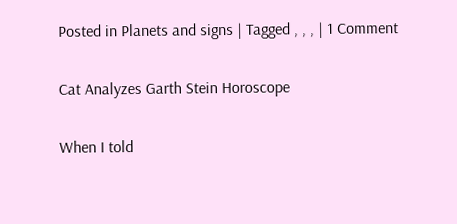Posted in Planets and signs | Tagged , , , | 1 Comment

Cat Analyzes Garth Stein Horoscope

When I told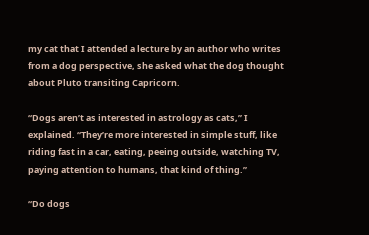my cat that I attended a lecture by an author who writes from a dog perspective, she asked what the dog thought about Pluto transiting Capricorn.

“Dogs aren’t as interested in astrology as cats,” I explained. “They’re more interested in simple stuff, like riding fast in a car, eating, peeing outside, watching TV, paying attention to humans, that kind of thing.”

“Do dogs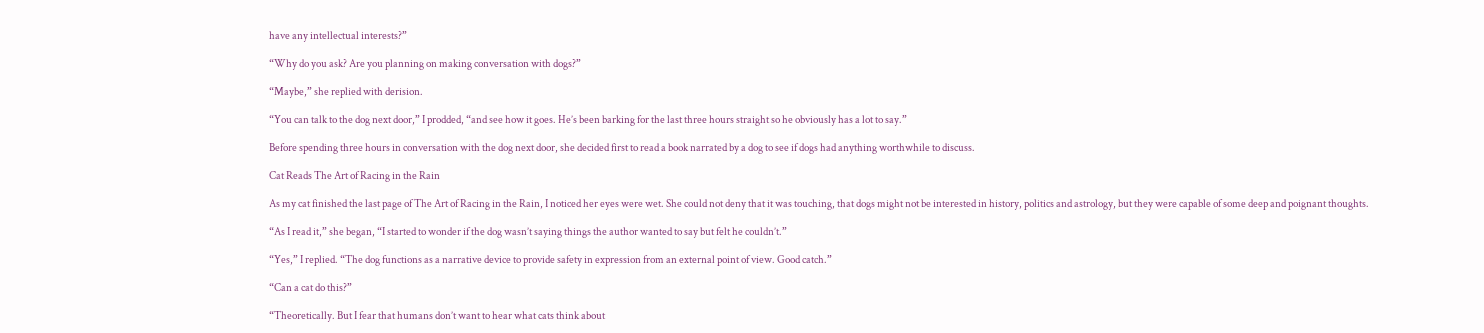have any intellectual interests?”

“Why do you ask? Are you planning on making conversation with dogs?”

“Maybe,” she replied with derision.

“You can talk to the dog next door,” I prodded, “and see how it goes. He’s been barking for the last three hours straight so he obviously has a lot to say.”

Before spending three hours in conversation with the dog next door, she decided first to read a book narrated by a dog to see if dogs had anything worthwhile to discuss.

Cat Reads The Art of Racing in the Rain

As my cat finished the last page of The Art of Racing in the Rain, I noticed her eyes were wet. She could not deny that it was touching, that dogs might not be interested in history, politics and astrology, but they were capable of some deep and poignant thoughts.

“As I read it,” she began, “I started to wonder if the dog wasn’t saying things the author wanted to say but felt he couldn’t.”

“Yes,” I replied. “The dog functions as a narrative device to provide safety in expression from an external point of view. Good catch.”

“Can a cat do this?”

“Theoretically. But I fear that humans don’t want to hear what cats think about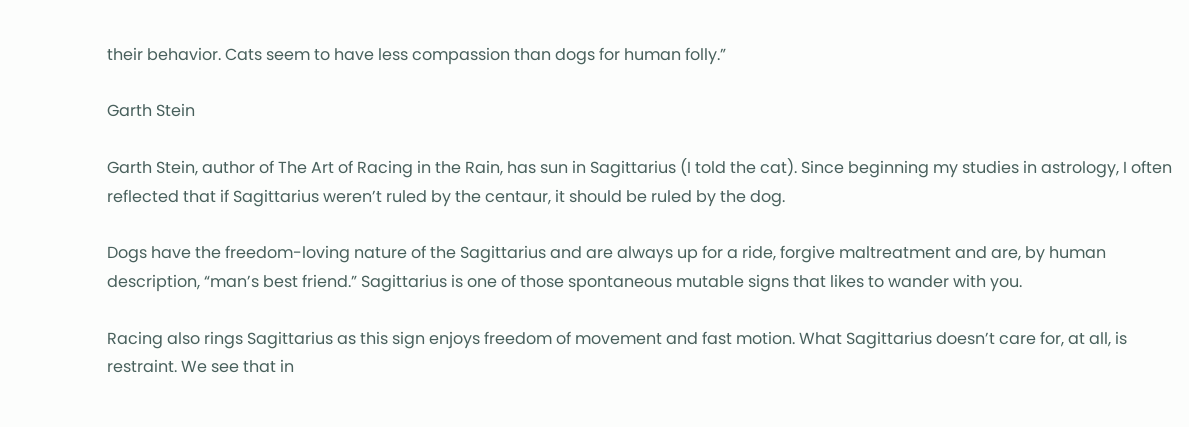their behavior. Cats seem to have less compassion than dogs for human folly.”

Garth Stein

Garth Stein, author of The Art of Racing in the Rain, has sun in Sagittarius (I told the cat). Since beginning my studies in astrology, I often reflected that if Sagittarius weren’t ruled by the centaur, it should be ruled by the dog.

Dogs have the freedom-loving nature of the Sagittarius and are always up for a ride, forgive maltreatment and are, by human description, “man’s best friend.” Sagittarius is one of those spontaneous mutable signs that likes to wander with you.

Racing also rings Sagittarius as this sign enjoys freedom of movement and fast motion. What Sagittarius doesn’t care for, at all, is restraint. We see that in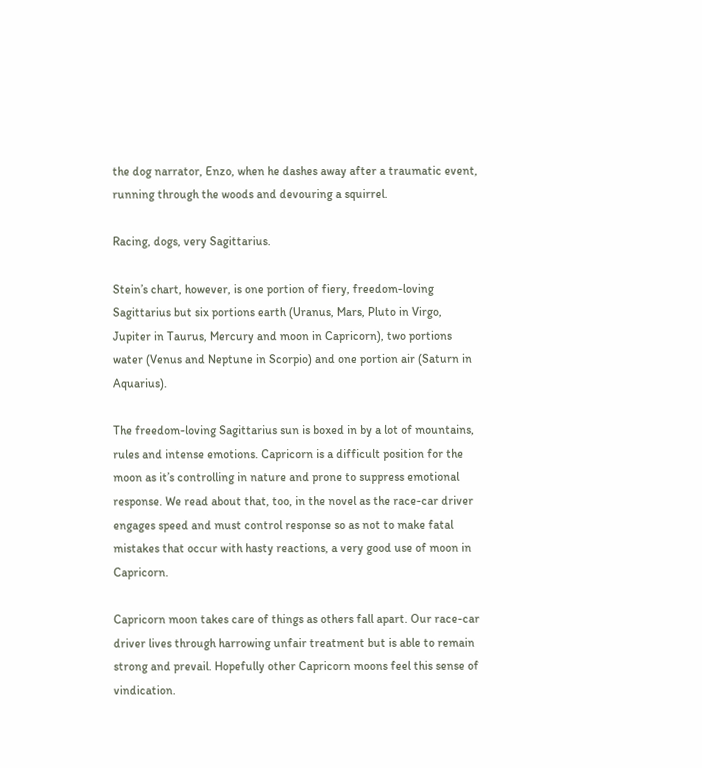the dog narrator, Enzo, when he dashes away after a traumatic event, running through the woods and devouring a squirrel.

Racing, dogs, very Sagittarius.

Stein’s chart, however, is one portion of fiery, freedom-loving Sagittarius but six portions earth (Uranus, Mars, Pluto in Virgo, Jupiter in Taurus, Mercury and moon in Capricorn), two portions water (Venus and Neptune in Scorpio) and one portion air (Saturn in Aquarius).

The freedom-loving Sagittarius sun is boxed in by a lot of mountains, rules and intense emotions. Capricorn is a difficult position for the moon as it’s controlling in nature and prone to suppress emotional response. We read about that, too, in the novel as the race-car driver engages speed and must control response so as not to make fatal mistakes that occur with hasty reactions, a very good use of moon in Capricorn.

Capricorn moon takes care of things as others fall apart. Our race-car driver lives through harrowing unfair treatment but is able to remain strong and prevail. Hopefully other Capricorn moons feel this sense of vindication.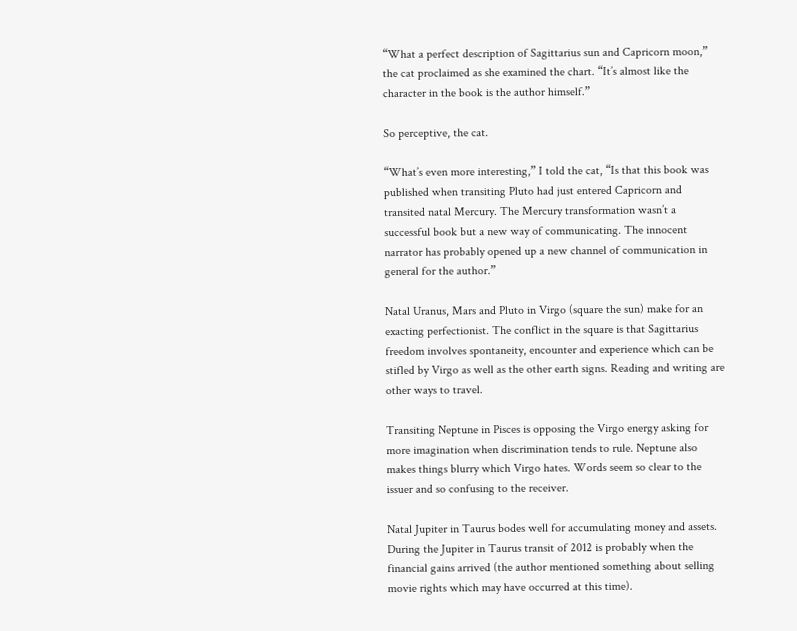“What a perfect description of Sagittarius sun and Capricorn moon,” the cat proclaimed as she examined the chart. “It’s almost like the character in the book is the author himself.”

So perceptive, the cat.

“What’s even more interesting,” I told the cat, “Is that this book was published when transiting Pluto had just entered Capricorn and transited natal Mercury. The Mercury transformation wasn’t a successful book but a new way of communicating. The innocent narrator has probably opened up a new channel of communication in general for the author.”

Natal Uranus, Mars and Pluto in Virgo (square the sun) make for an exacting perfectionist. The conflict in the square is that Sagittarius freedom involves spontaneity, encounter and experience which can be stifled by Virgo as well as the other earth signs. Reading and writing are other ways to travel.

Transiting Neptune in Pisces is opposing the Virgo energy asking for more imagination when discrimination tends to rule. Neptune also makes things blurry which Virgo hates. Words seem so clear to the issuer and so confusing to the receiver.

Natal Jupiter in Taurus bodes well for accumulating money and assets. During the Jupiter in Taurus transit of 2012 is probably when the financial gains arrived (the author mentioned something about selling movie rights which may have occurred at this time).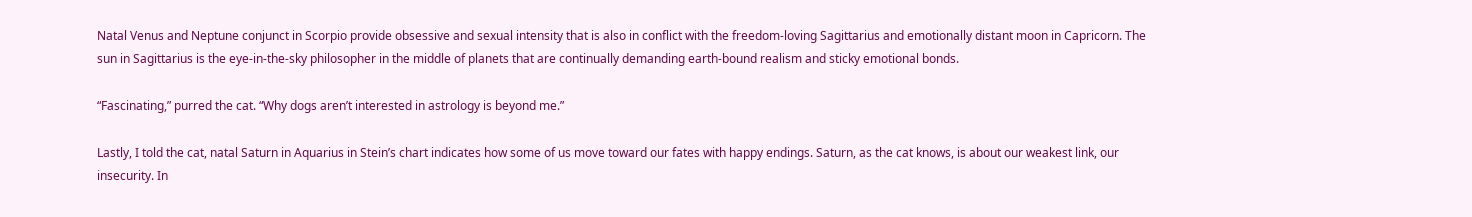Natal Venus and Neptune conjunct in Scorpio provide obsessive and sexual intensity that is also in conflict with the freedom-loving Sagittarius and emotionally distant moon in Capricorn. The sun in Sagittarius is the eye-in-the-sky philosopher in the middle of planets that are continually demanding earth-bound realism and sticky emotional bonds.

“Fascinating,” purred the cat. “Why dogs aren’t interested in astrology is beyond me.”

Lastly, I told the cat, natal Saturn in Aquarius in Stein’s chart indicates how some of us move toward our fates with happy endings. Saturn, as the cat knows, is about our weakest link, our insecurity. In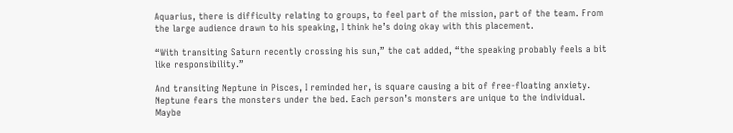Aquarius, there is difficulty relating to groups, to feel part of the mission, part of the team. From the large audience drawn to his speaking, I think he’s doing okay with this placement.

“With transiting Saturn recently crossing his sun,” the cat added, “the speaking probably feels a bit like responsibility.”

And transiting Neptune in Pisces, I reminded her, is square causing a bit of free-floating anxiety. Neptune fears the monsters under the bed. Each person’s monsters are unique to the individual. Maybe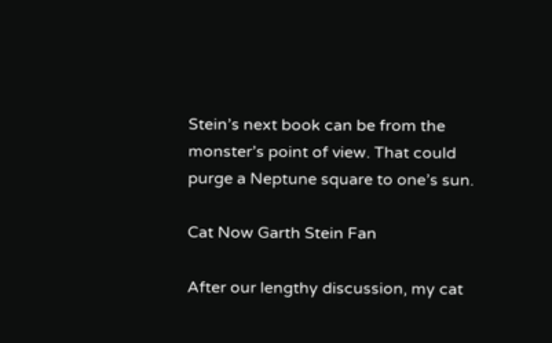Stein’s next book can be from the monster’s point of view. That could purge a Neptune square to one’s sun.

Cat Now Garth Stein Fan

After our lengthy discussion, my cat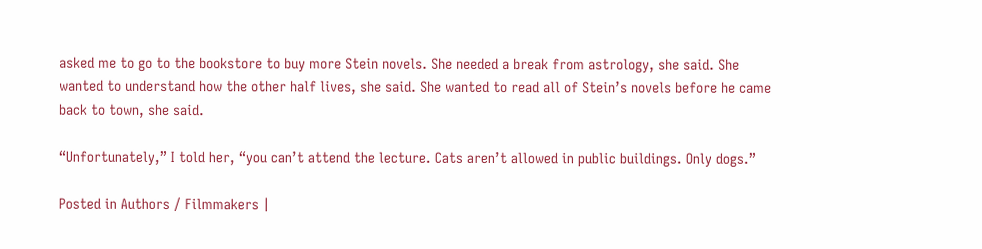asked me to go to the bookstore to buy more Stein novels. She needed a break from astrology, she said. She wanted to understand how the other half lives, she said. She wanted to read all of Stein’s novels before he came back to town, she said.

“Unfortunately,” I told her, “you can’t attend the lecture. Cats aren’t allowed in public buildings. Only dogs.”

Posted in Authors / Filmmakers |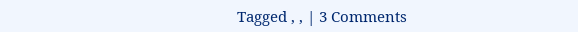Tagged , , | 3 Comments